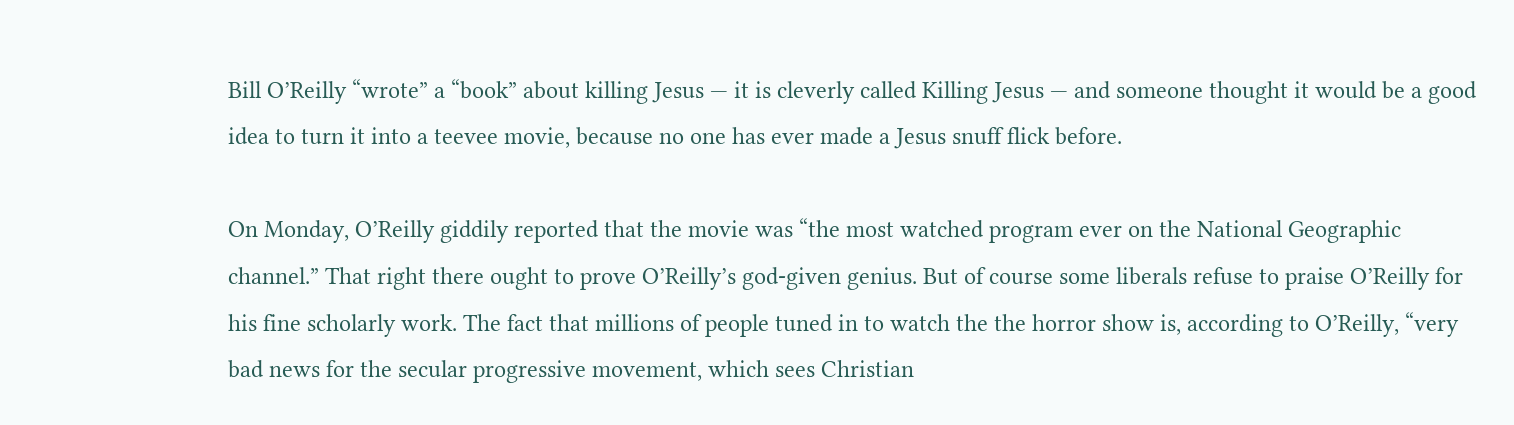Bill O’Reilly “wrote” a “book” about killing Jesus — it is cleverly called Killing Jesus — and someone thought it would be a good idea to turn it into a teevee movie, because no one has ever made a Jesus snuff flick before.

On Monday, O’Reilly giddily reported that the movie was “the most watched program ever on the National Geographic channel.” That right there ought to prove O’Reilly’s god-given genius. But of course some liberals refuse to praise O’Reilly for his fine scholarly work. The fact that millions of people tuned in to watch the the horror show is, according to O’Reilly, “very bad news for the secular progressive movement, which sees Christian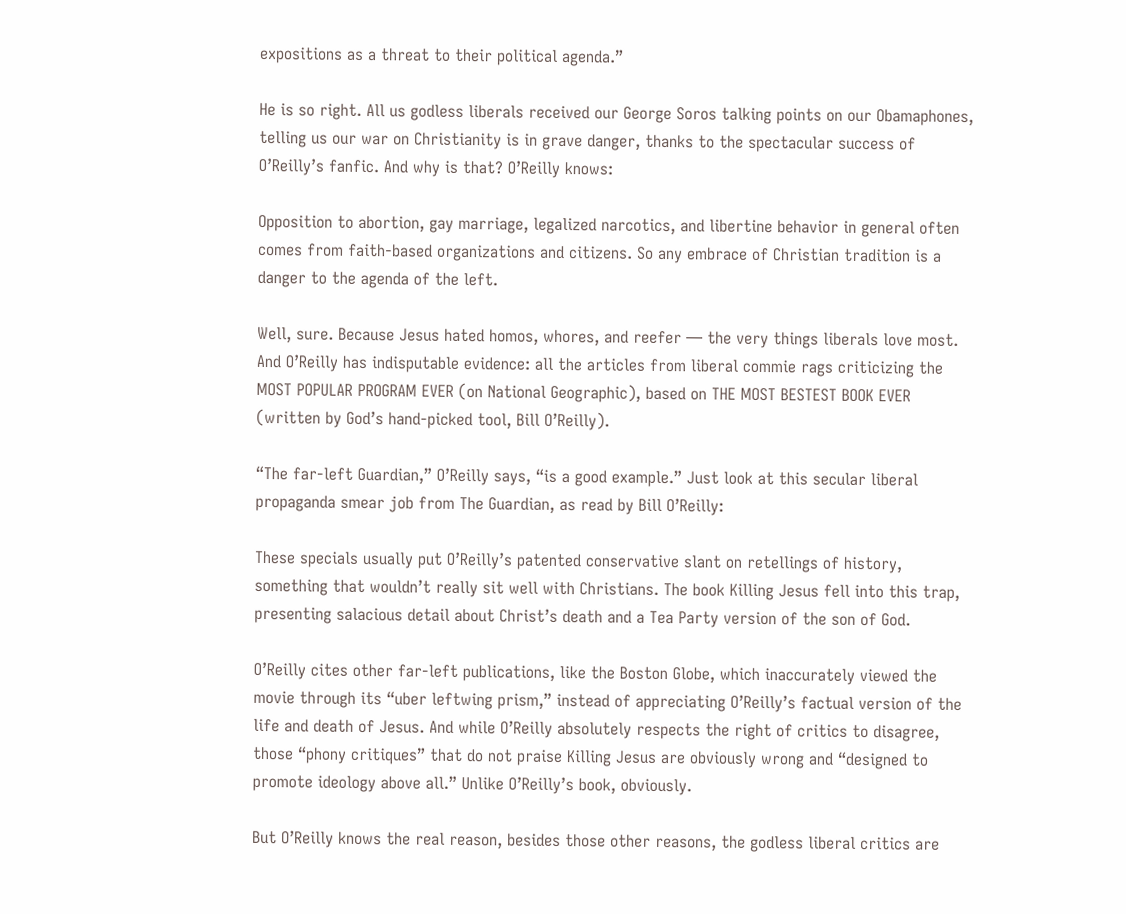expositions as a threat to their political agenda.”

He is so right. All us godless liberals received our George Soros talking points on our Obamaphones, telling us our war on Christianity is in grave danger, thanks to the spectacular success of O’Reilly’s fanfic. And why is that? O’Reilly knows:

Opposition to abortion, gay marriage, legalized narcotics, and libertine behavior in general often comes from faith-based organizations and citizens. So any embrace of Christian tradition is a danger to the agenda of the left.

Well, sure. Because Jesus hated homos, whores, and reefer — the very things liberals love most. And O’Reilly has indisputable evidence: all the articles from liberal commie rags criticizing the MOST POPULAR PROGRAM EVER (on National Geographic), based on THE MOST BESTEST BOOK EVER (written by God’s hand-picked tool, Bill O’Reilly).

“The far-left Guardian,” O’Reilly says, “is a good example.” Just look at this secular liberal propaganda smear job from The Guardian, as read by Bill O’Reilly:

These specials usually put O’Reilly’s patented conservative slant on retellings of history, something that wouldn’t really sit well with Christians. The book Killing Jesus fell into this trap, presenting salacious detail about Christ’s death and a Tea Party version of the son of God.

O’Reilly cites other far-left publications, like the Boston Globe, which inaccurately viewed the movie through its “uber leftwing prism,” instead of appreciating O’Reilly’s factual version of the life and death of Jesus. And while O’Reilly absolutely respects the right of critics to disagree, those “phony critiques” that do not praise Killing Jesus are obviously wrong and “designed to promote ideology above all.” Unlike O’Reilly’s book, obviously.

But O’Reilly knows the real reason, besides those other reasons, the godless liberal critics are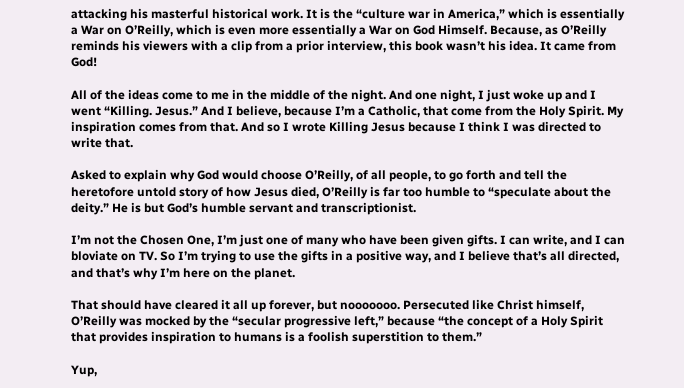attacking his masterful historical work. It is the “culture war in America,” which is essentially a War on O’Reilly, which is even more essentially a War on God Himself. Because, as O’Reilly reminds his viewers with a clip from a prior interview, this book wasn’t his idea. It came from God!

All of the ideas come to me in the middle of the night. And one night, I just woke up and I went “Killing. Jesus.” And I believe, because I’m a Catholic, that come from the Holy Spirit. My inspiration comes from that. And so I wrote Killing Jesus because I think I was directed to write that.

Asked to explain why God would choose O’Reilly, of all people, to go forth and tell the heretofore untold story of how Jesus died, O’Reilly is far too humble to “speculate about the deity.” He is but God’s humble servant and transcriptionist.

I’m not the Chosen One, I’m just one of many who have been given gifts. I can write, and I can bloviate on TV. So I’m trying to use the gifts in a positive way, and I believe that’s all directed, and that’s why I’m here on the planet.

That should have cleared it all up forever, but nooooooo. Persecuted like Christ himself, O’Reilly was mocked by the “secular progressive left,” because “the concept of a Holy Spirit that provides inspiration to humans is a foolish superstition to them.”

Yup,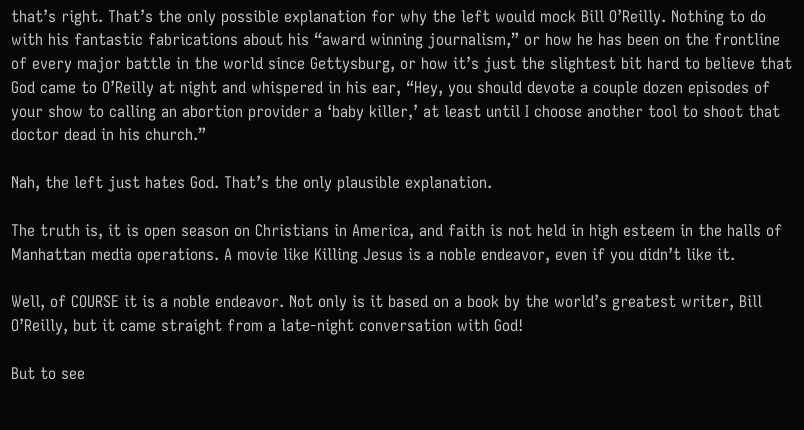that’s right. That’s the only possible explanation for why the left would mock Bill O’Reilly. Nothing to do with his fantastic fabrications about his “award winning journalism,” or how he has been on the frontline of every major battle in the world since Gettysburg, or how it’s just the slightest bit hard to believe that God came to O’Reilly at night and whispered in his ear, “Hey, you should devote a couple dozen episodes of your show to calling an abortion provider a ‘baby killer,’ at least until I choose another tool to shoot that doctor dead in his church.”

Nah, the left just hates God. That’s the only plausible explanation.

The truth is, it is open season on Christians in America, and faith is not held in high esteem in the halls of Manhattan media operations. A movie like Killing Jesus is a noble endeavor, even if you didn’t like it.

Well, of COURSE it is a noble endeavor. Not only is it based on a book by the world’s greatest writer, Bill O’Reilly, but it came straight from a late-night conversation with God!

But to see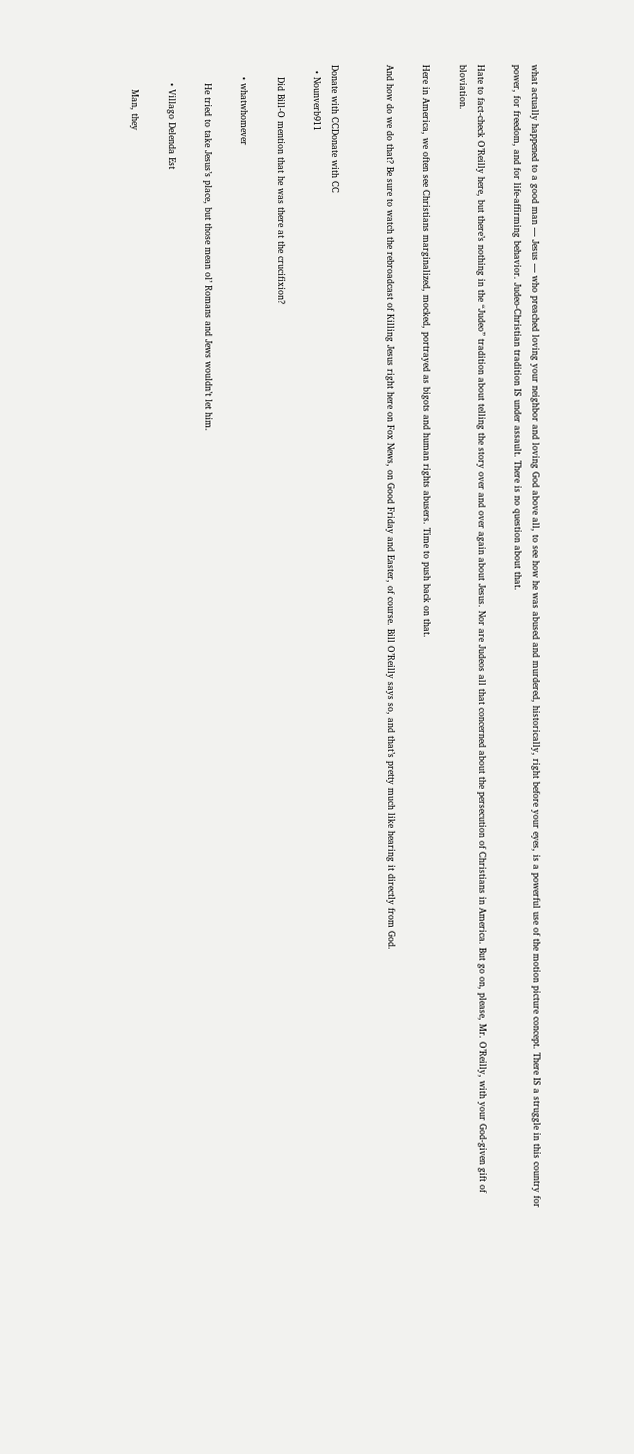what actually happened to a good man — Jesus — who preached loving your neighbor and loving God above all, to see how he was abused and murdered, historically, right before your eyes, is a powerful use of the motion picture concept. There IS a struggle in this country for power, for freedom, and for life-affirming behavior. Judeo-Christian tradition IS under assault. There is no question about that.

Hate to fact-check O’Reilly here, but there’s nothing in the “Judeo” tradition about telling the story over and over again about Jesus. Nor are Judeos all that concerned about the persecution of Christians in America. But go on, please, Mr. O’Reilly, with your God-given gift of bloviation.

Here in America, we often see Christians marginalized, mocked, portrayed as bigots and human rights abusers. Time to push back on that.

And how do we do that? Be sure to watch the rebroadcast of Killing Jesus right here on Fox News, on Good Friday and Easter, of course. Bill O’Reilly says so, and that’s pretty much like hearing it directly from God.


Donate with CCDonate with CC
  • Nounverb911

    Did Bill-O mention that he was there at the crucifixion?

    • whatwhomever

      He tried to take Jesus’s place, but those mean ol’ Romans and Jews wouldn’t let him.

      • Villago Delenda Est

        Man, they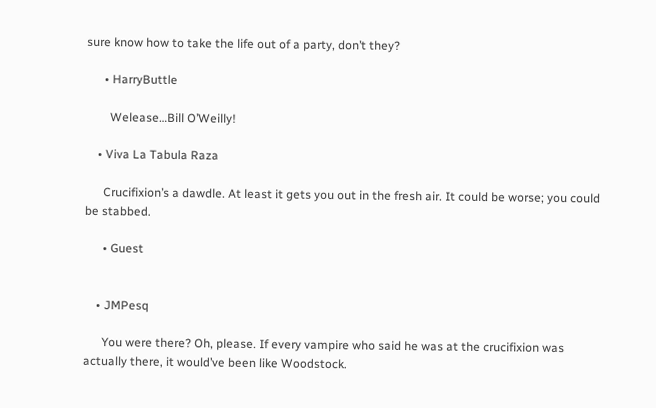sure know how to take the life out of a party, don’t they?

      • HarryButtle

        Welease…Bill O’Weilly!

    • Viva La Tabula Raza

      Crucifixion’s a dawdle. At least it gets you out in the fresh air. It could be worse; you could be stabbed.

      • Guest


    • JMPesq

      You were there? Oh, please. If every vampire who said he was at the crucifixion was actually there, it would’ve been like Woodstock.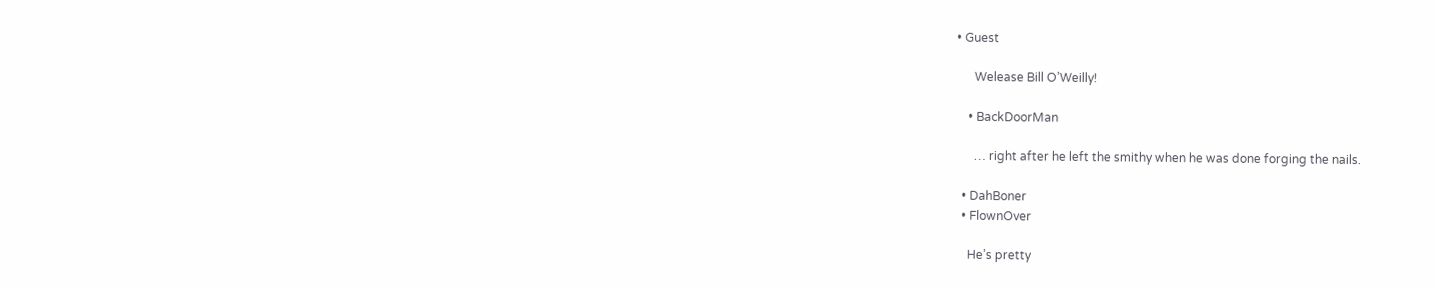• Guest

      Welease Bill O’Weilly!

    • BackDoorMan

      … right after he left the smithy when he was done forging the nails.

  • DahBoner
  • FlownOver

    He’s pretty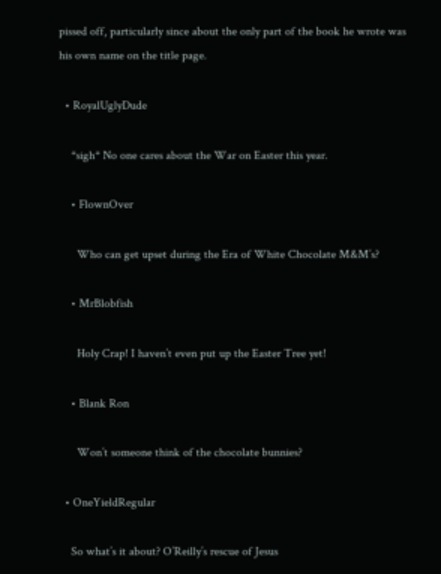pissed off, particularly since about the only part of the book he wrote was his own name on the title page.

  • RoyalUglyDude

    *sigh* No one cares about the War on Easter this year.

    • FlownOver

      Who can get upset during the Era of White Chocolate M&M’s?

    • MrBlobfish

      Holy Crap! I haven’t even put up the Easter Tree yet!

    • Blank Ron

      Won’t someone think of the chocolate bunnies?

  • OneYieldRegular

    So what’s it about? O’Reilly’s rescue of Jesus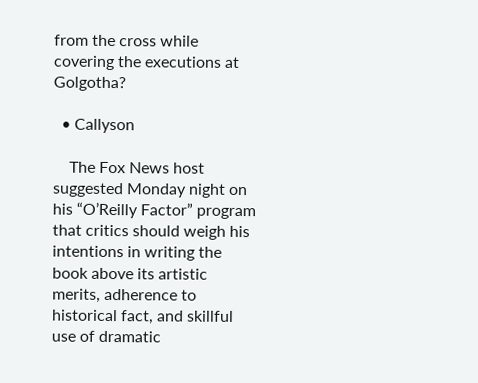from the cross while covering the executions at Golgotha?

  • Callyson

    The Fox News host suggested Monday night on his “O’Reilly Factor” program that critics should weigh his intentions in writing the book above its artistic merits, adherence to historical fact, and skillful use of dramatic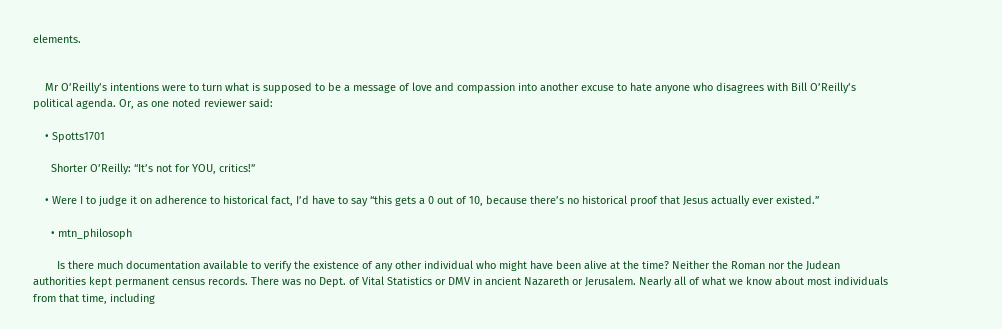elements.


    Mr O’Reilly’s intentions were to turn what is supposed to be a message of love and compassion into another excuse to hate anyone who disagrees with Bill O’Reilly’s political agenda. Or, as one noted reviewer said:

    • Spotts1701

      Shorter O’Reilly: “It’s not for YOU, critics!”

    • Were I to judge it on adherence to historical fact, I’d have to say “this gets a 0 out of 10, because there’s no historical proof that Jesus actually ever existed.”

      • mtn_philosoph

        Is there much documentation available to verify the existence of any other individual who might have been alive at the time? Neither the Roman nor the Judean authorities kept permanent census records. There was no Dept. of Vital Statistics or DMV in ancient Nazareth or Jerusalem. Nearly all of what we know about most individuals from that time, including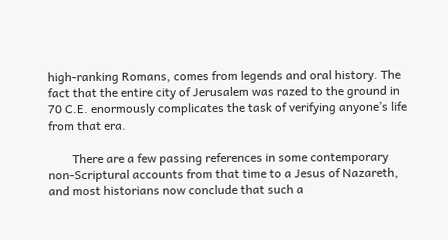high-ranking Romans, comes from legends and oral history. The fact that the entire city of Jerusalem was razed to the ground in 70 C.E. enormously complicates the task of verifying anyone’s life from that era.

        There are a few passing references in some contemporary non-Scriptural accounts from that time to a Jesus of Nazareth, and most historians now conclude that such a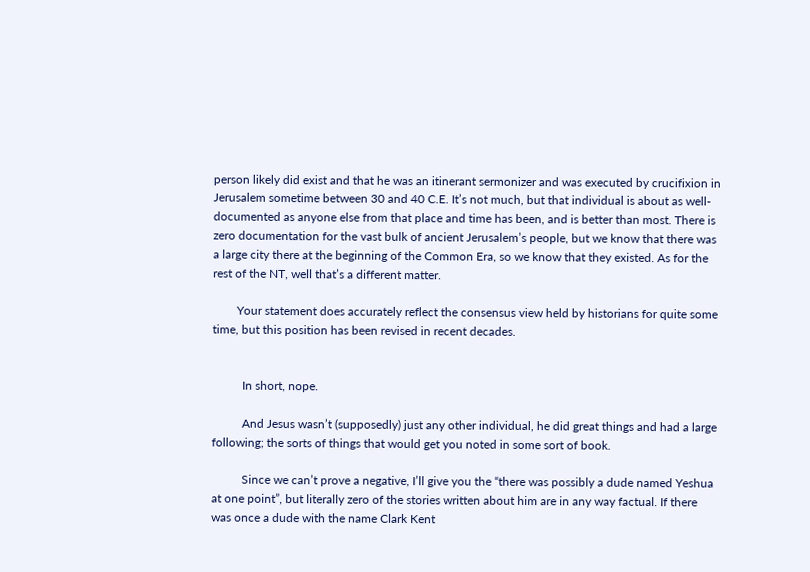person likely did exist and that he was an itinerant sermonizer and was executed by crucifixion in Jerusalem sometime between 30 and 40 C.E. It’s not much, but that individual is about as well-documented as anyone else from that place and time has been, and is better than most. There is zero documentation for the vast bulk of ancient Jerusalem’s people, but we know that there was a large city there at the beginning of the Common Era, so we know that they existed. As for the rest of the NT, well that’s a different matter.

        Your statement does accurately reflect the consensus view held by historians for quite some time, but this position has been revised in recent decades.


          In short, nope.

          And Jesus wasn’t (supposedly) just any other individual, he did great things and had a large following; the sorts of things that would get you noted in some sort of book.

          Since we can’t prove a negative, I’ll give you the “there was possibly a dude named Yeshua at one point”, but literally zero of the stories written about him are in any way factual. If there was once a dude with the name Clark Kent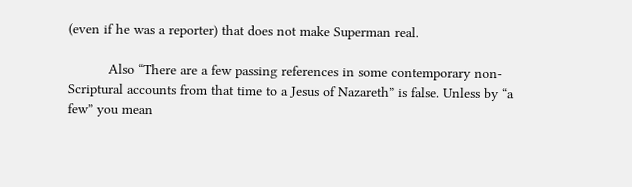(even if he was a reporter) that does not make Superman real.

          Also “There are a few passing references in some contemporary non-Scriptural accounts from that time to a Jesus of Nazareth” is false. Unless by “a few” you mean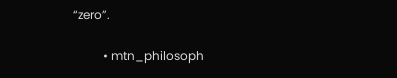“zero”.

          • mtn_philosoph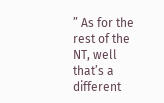” As for the rest of the NT, well that’s a different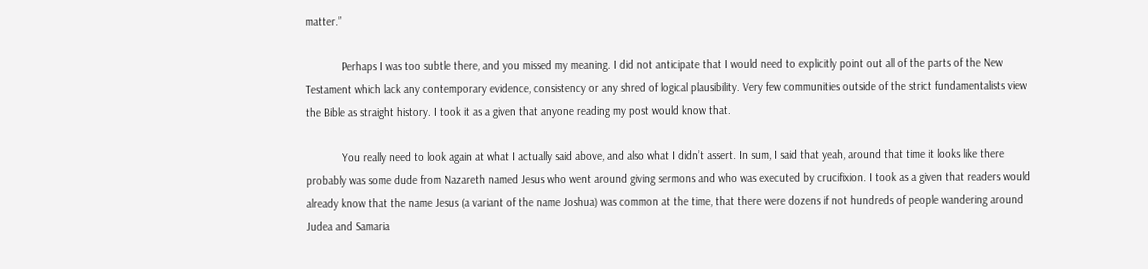matter.”

            Perhaps I was too subtle there, and you missed my meaning. I did not anticipate that I would need to explicitly point out all of the parts of the New Testament which lack any contemporary evidence, consistency or any shred of logical plausibility. Very few communities outside of the strict fundamentalists view the Bible as straight history. I took it as a given that anyone reading my post would know that.

            You really need to look again at what I actually said above, and also what I didn’t assert. In sum, I said that yeah, around that time it looks like there probably was some dude from Nazareth named Jesus who went around giving sermons and who was executed by crucifixion. I took as a given that readers would already know that the name Jesus (a variant of the name Joshua) was common at the time, that there were dozens if not hundreds of people wandering around Judea and Samaria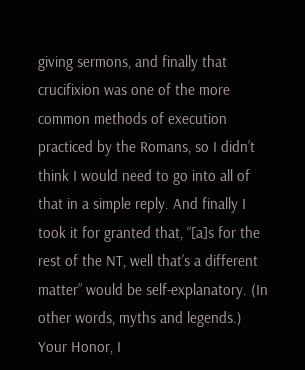giving sermons, and finally that crucifixion was one of the more common methods of execution practiced by the Romans, so I didn’t think I would need to go into all of that in a simple reply. And finally I took it for granted that, “[a]s for the rest of the NT, well that’s a different matter” would be self-explanatory. (In other words, myths and legends.) Your Honor, I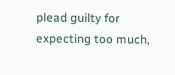plead guilty for expecting too much,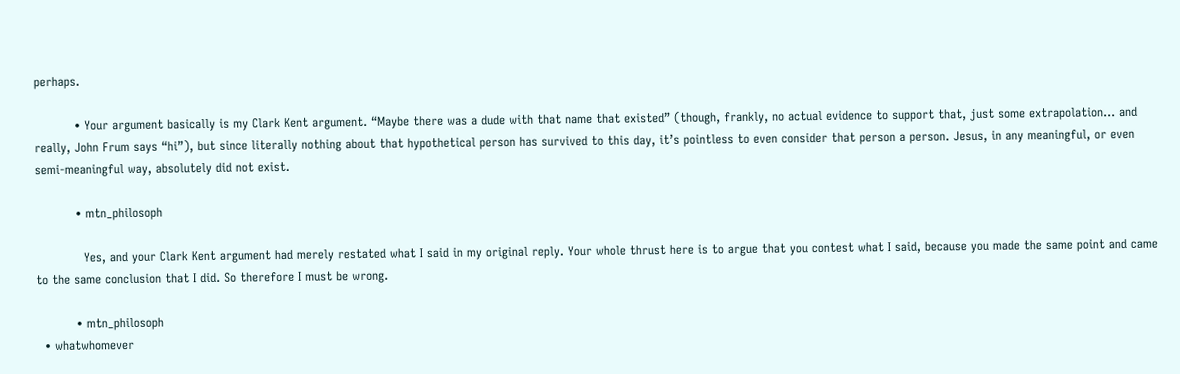perhaps.

          • Your argument basically is my Clark Kent argument. “Maybe there was a dude with that name that existed” (though, frankly, no actual evidence to support that, just some extrapolation… and really, John Frum says “hi”), but since literally nothing about that hypothetical person has survived to this day, it’s pointless to even consider that person a person. Jesus, in any meaningful, or even semi-meaningful way, absolutely did not exist.

          • mtn_philosoph

            Yes, and your Clark Kent argument had merely restated what I said in my original reply. Your whole thrust here is to argue that you contest what I said, because you made the same point and came to the same conclusion that I did. So therefore I must be wrong.

          • mtn_philosoph
  • whatwhomever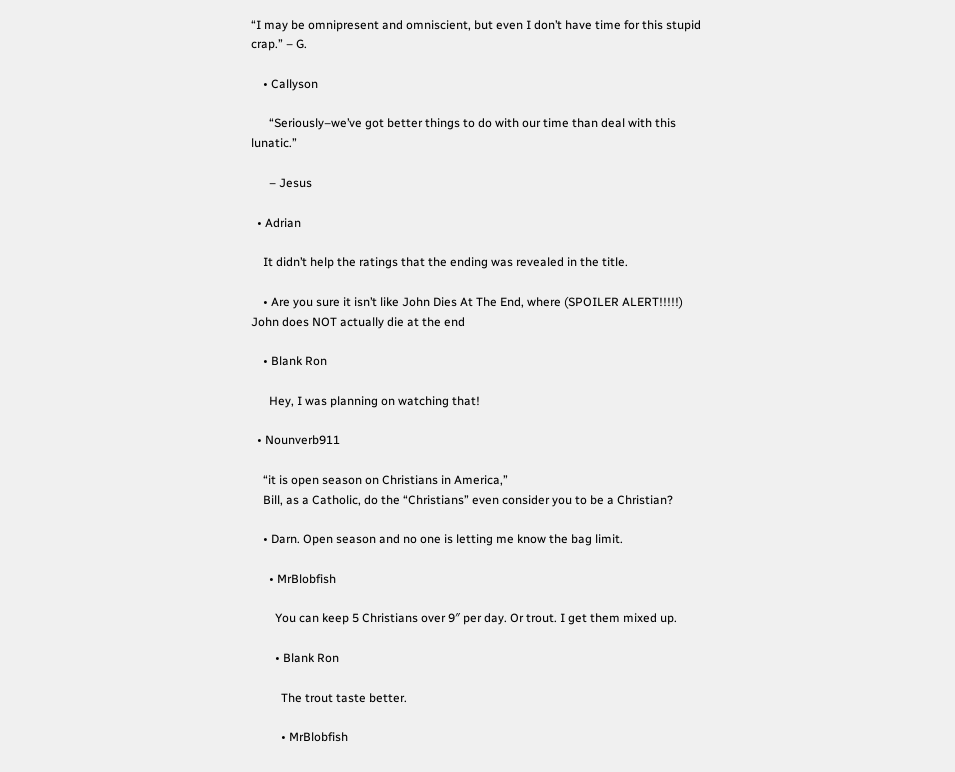“I may be omnipresent and omniscient, but even I don’t have time for this stupid crap.” – G.

    • Callyson

      “Seriously–we’ve got better things to do with our time than deal with this lunatic.”

      – Jesus

  • Adrian

    It didn’t help the ratings that the ending was revealed in the title.

    • Are you sure it isn’t like John Dies At The End, where (SPOILER ALERT!!!!!) John does NOT actually die at the end

    • Blank Ron

      Hey, I was planning on watching that!

  • Nounverb911

    “it is open season on Christians in America,”
    Bill, as a Catholic, do the “Christians” even consider you to be a Christian?

    • Darn. Open season and no one is letting me know the bag limit.

      • MrBlobfish

        You can keep 5 Christians over 9″ per day. Or trout. I get them mixed up.

        • Blank Ron

          The trout taste better.

          • MrBlobfish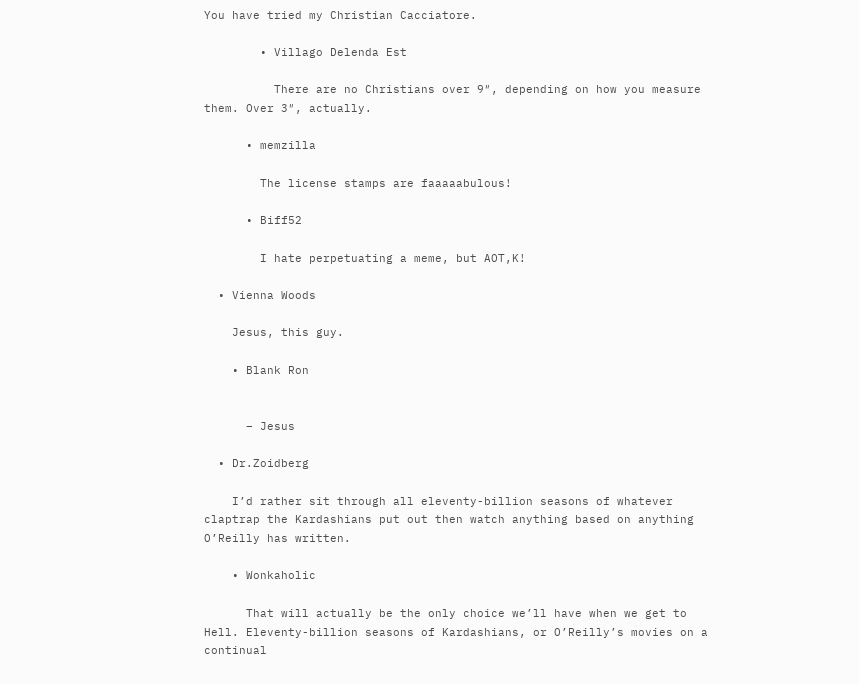You have tried my Christian Cacciatore.

        • Villago Delenda Est

          There are no Christians over 9″, depending on how you measure them. Over 3″, actually.

      • memzilla

        The license stamps are faaaaabulous!

      • Biff52

        I hate perpetuating a meme, but AOT,K!

  • Vienna Woods

    Jesus, this guy.

    • Blank Ron


      – Jesus

  • Dr.Zoidberg

    I’d rather sit through all eleventy-billion seasons of whatever claptrap the Kardashians put out then watch anything based on anything O’Reilly has written.

    • Wonkaholic

      That will actually be the only choice we’ll have when we get to Hell. Eleventy-billion seasons of Kardashians, or O’Reilly’s movies on a continual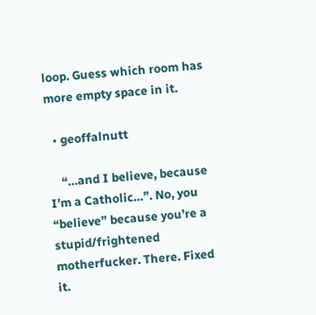loop. Guess which room has more empty space in it.

  • geoffalnutt

    “…and I believe, because I’m a Catholic…”. No, you “believe” because you’re a stupid/frightened motherfucker. There. Fixed it.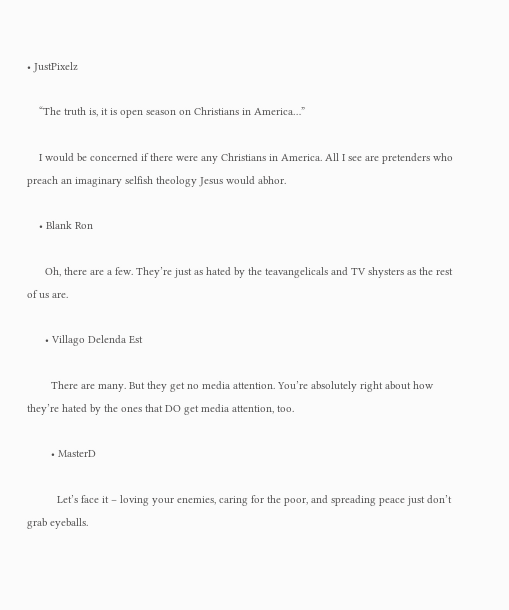• JustPixelz

    “The truth is, it is open season on Christians in America…”

    I would be concerned if there were any Christians in America. All I see are pretenders who preach an imaginary selfish theology Jesus would abhor.

    • Blank Ron

      Oh, there are a few. They’re just as hated by the teavangelicals and TV shysters as the rest of us are.

      • Villago Delenda Est

        There are many. But they get no media attention. You’re absolutely right about how they’re hated by the ones that DO get media attention, too.

        • MasterD

          Let’s face it – loving your enemies, caring for the poor, and spreading peace just don’t grab eyeballs.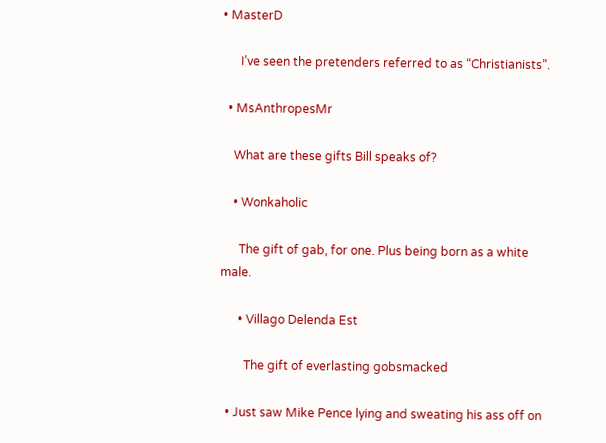• MasterD

      I’ve seen the pretenders referred to as “Christianists”.

  • MsAnthropesMr

    What are these gifts Bill speaks of?

    • Wonkaholic

      The gift of gab, for one. Plus being born as a white male.

      • Villago Delenda Est

        The gift of everlasting gobsmacked

  • Just saw Mike Pence lying and sweating his ass off on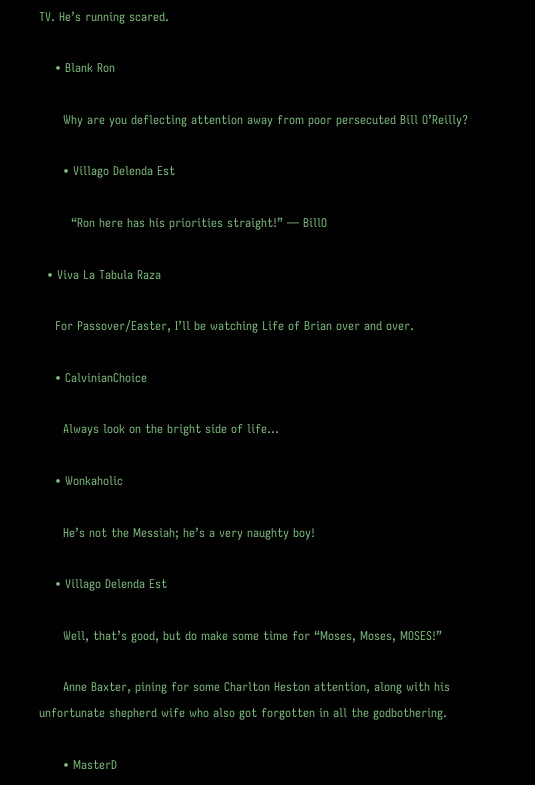TV. He’s running scared.

    • Blank Ron

      Why are you deflecting attention away from poor persecuted Bill O’Reilly?

      • Villago Delenda Est

        “Ron here has his priorities straight!” — BillO

  • Viva La Tabula Raza

    For Passover/Easter, I’ll be watching Life of Brian over and over.

    • CalvinianChoice

      Always look on the bright side of life…

    • Wonkaholic

      He’s not the Messiah; he’s a very naughty boy!

    • Villago Delenda Est

      Well, that’s good, but do make some time for “Moses, Moses, MOSES!”

      Anne Baxter, pining for some Charlton Heston attention, along with his unfortunate shepherd wife who also got forgotten in all the godbothering.

      • MasterD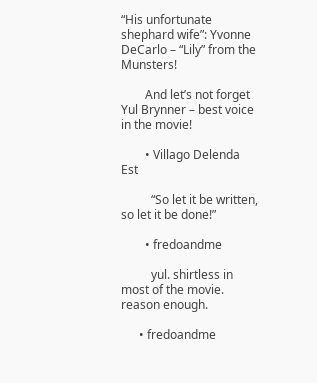“His unfortunate shephard wife”: Yvonne DeCarlo – “Lily” from the Munsters!

        And let’s not forget Yul Brynner – best voice in the movie!

        • Villago Delenda Est

          “So let it be written, so let it be done!”

        • fredoandme

          yul. shirtless in most of the movie. reason enough.

      • fredoandme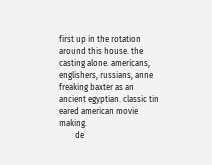first up in the rotation around this house. the casting alone. americans, englishers, russians, anne freaking baxter as an ancient egyptian. classic tin eared american movie making.
        de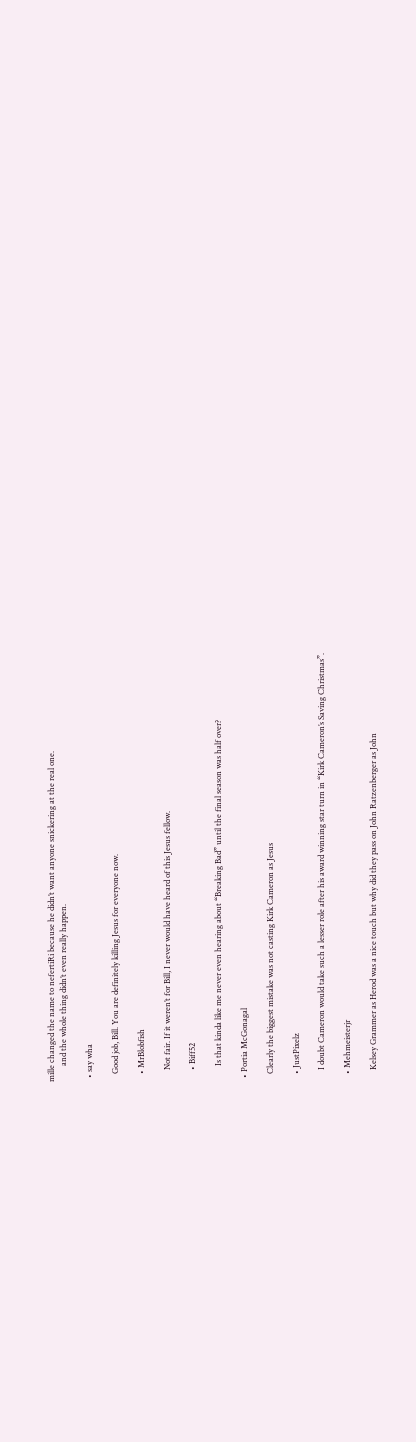mille changed the name to nefertiRi because he didn’t want anyone snickering at the real one.
        and the whole thing didn’t even really happen.

  • say wha

    Good job, Bill. You are definitely killing Jesus for everyone now.

    • MrBlobfish

      Not fair. If it weren’t for Bill, I never would have heard of this Jesus fellow.

      • Biff52

        Is that kinda like me never even hearing about “Breaking Bad” until the final season was half over?

  • Portia McGonagal

    Clearly the biggest mistake was not casting Kirk Cameron as Jesus

    • JustPixelz

      I doubt Cameron would take such a lesser role after his award winning star turn in “Kirk Cameron’s Saving Christmas”.

    • Mehmeisterjr

      Kelsey Grammer as Herod was a nice touch but why did they pass on John Ratzenberger as John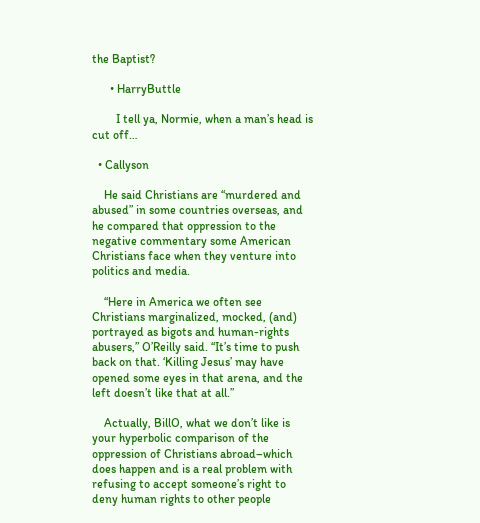the Baptist?

      • HarryButtle

        I tell ya, Normie, when a man’s head is cut off…

  • Callyson

    He said Christians are “murdered and abused” in some countries overseas, and he compared that oppression to the negative commentary some American Christians face when they venture into politics and media.

    “Here in America we often see Christians marginalized, mocked, (and) portrayed as bigots and human-rights abusers,” O’Reilly said. “It’s time to push back on that. ‘Killing Jesus’ may have opened some eyes in that arena, and the left doesn’t like that at all.”

    Actually, BillO, what we don’t like is your hyperbolic comparison of the oppression of Christians abroad–which does happen and is a real problem with refusing to accept someone’s right to deny human rights to other people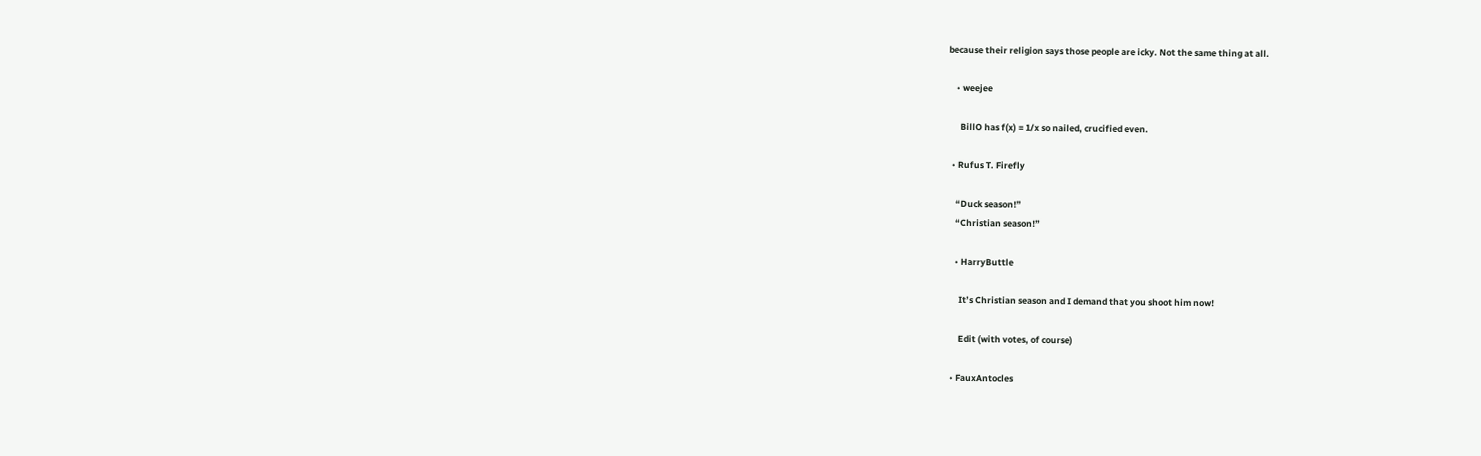because their religion says those people are icky. Not the same thing at all.

    • weejee

      BillO has f(x) = 1/x so nailed, crucified even.

  • Rufus T. Firefly

    “Duck season!”
    “Christian season!”

    • HarryButtle

      It’s Christian season and I demand that you shoot him now!

      Edit (with votes, of course)

  • FauxAntocles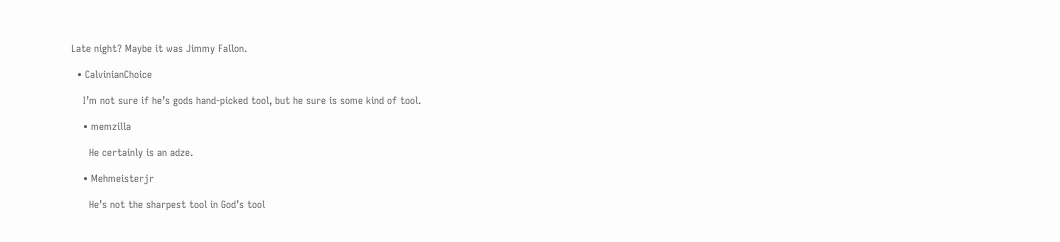Late night? Maybe it was Jimmy Fallon.

  • CalvinianChoice

    I’m not sure if he’s gods hand-picked tool, but he sure is some kind of tool.

    • memzilla

      He certainly is an adze.

    • Mehmeisterjr

      He’s not the sharpest tool in God’s tool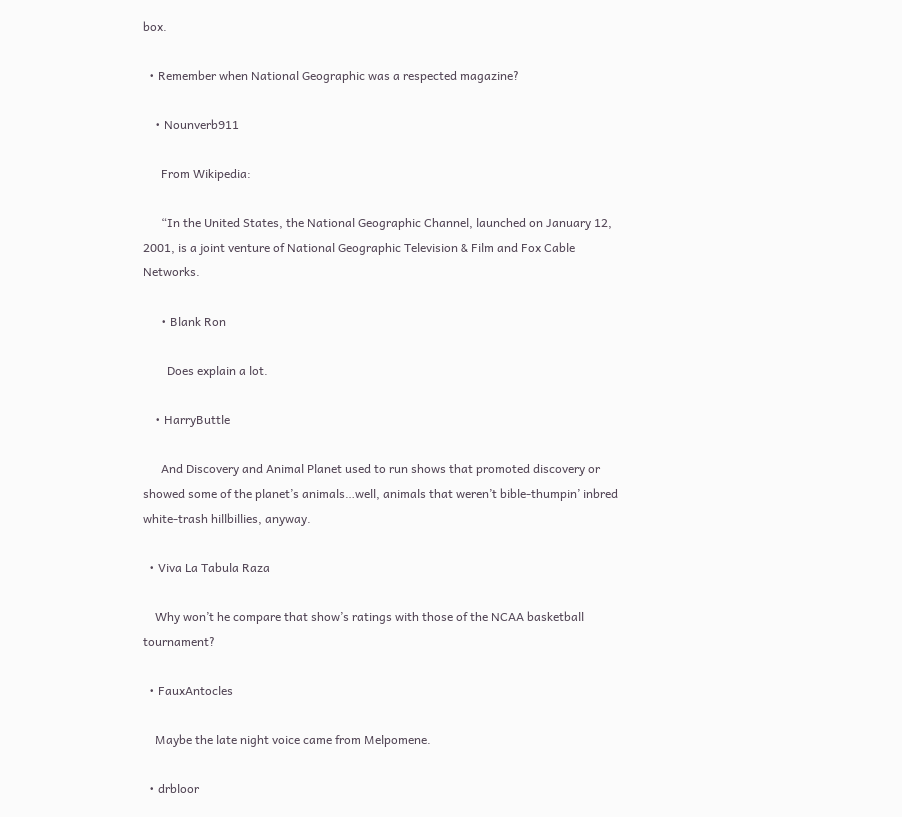box.

  • Remember when National Geographic was a respected magazine?

    • Nounverb911

      From Wikipedia:

      “In the United States, the National Geographic Channel, launched on January 12, 2001, is a joint venture of National Geographic Television & Film and Fox Cable Networks.

      • Blank Ron

        Does explain a lot.

    • HarryButtle

      And Discovery and Animal Planet used to run shows that promoted discovery or showed some of the planet’s animals…well, animals that weren’t bible-thumpin’ inbred white-trash hillbillies, anyway.

  • Viva La Tabula Raza

    Why won’t he compare that show’s ratings with those of the NCAA basketball tournament?

  • FauxAntocles

    Maybe the late night voice came from Melpomene.

  • drbloor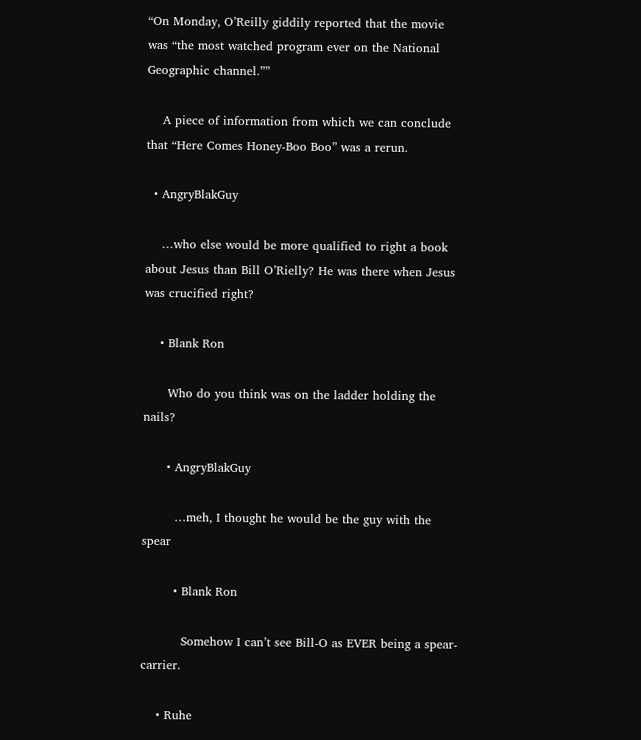“On Monday, O’Reilly giddily reported that the movie was “the most watched program ever on the National Geographic channel.””

    A piece of information from which we can conclude that “Here Comes Honey-Boo Boo” was a rerun.

  • AngryBlakGuy

    …who else would be more qualified to right a book about Jesus than Bill O’Rielly? He was there when Jesus was crucified right?

    • Blank Ron

      Who do you think was on the ladder holding the nails?

      • AngryBlakGuy

        …meh, I thought he would be the guy with the spear

        • Blank Ron

          Somehow I can’t see Bill-O as EVER being a spear-carrier.

    • Ruhe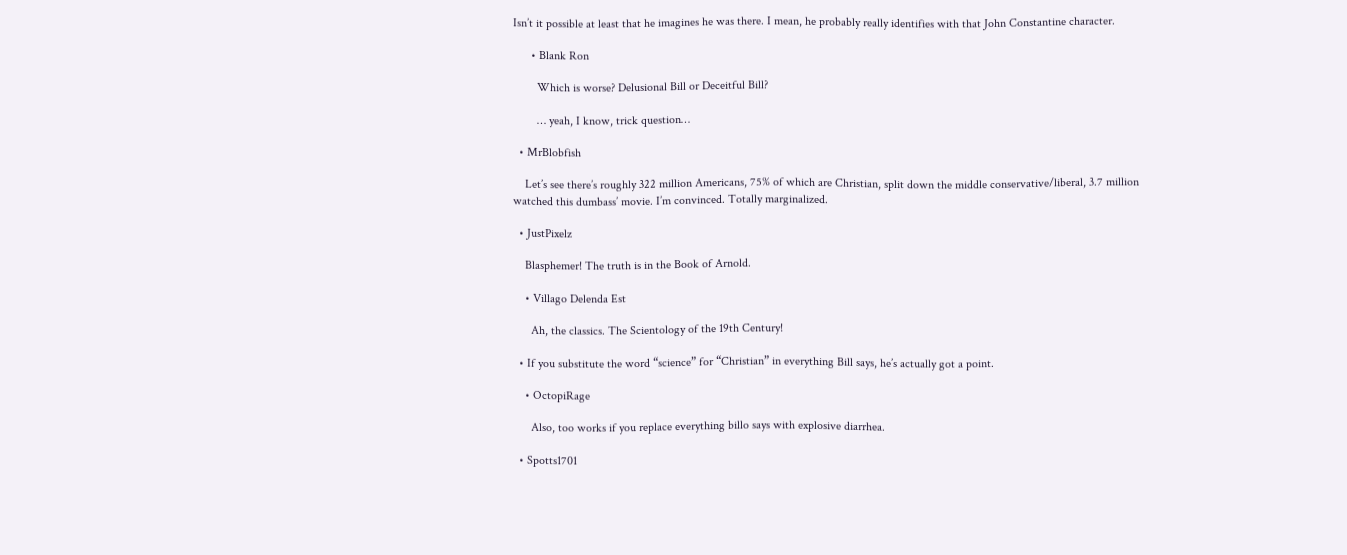Isn’t it possible at least that he imagines he was there. I mean, he probably really identifies with that John Constantine character.

      • Blank Ron

        Which is worse? Delusional Bill or Deceitful Bill?

        … yeah, I know, trick question…

  • MrBlobfish

    Let’s see there’s roughly 322 million Americans, 75% of which are Christian, split down the middle conservative/liberal, 3.7 million watched this dumbass’ movie. I’m convinced. Totally marginalized.

  • JustPixelz

    Blasphemer! The truth is in the Book of Arnold.

    • Villago Delenda Est

      Ah, the classics. The Scientology of the 19th Century!

  • If you substitute the word “science” for “Christian” in everything Bill says, he’s actually got a point.

    • OctopiRage

      Also, too works if you replace everything billo says with explosive diarrhea.

  • Spotts1701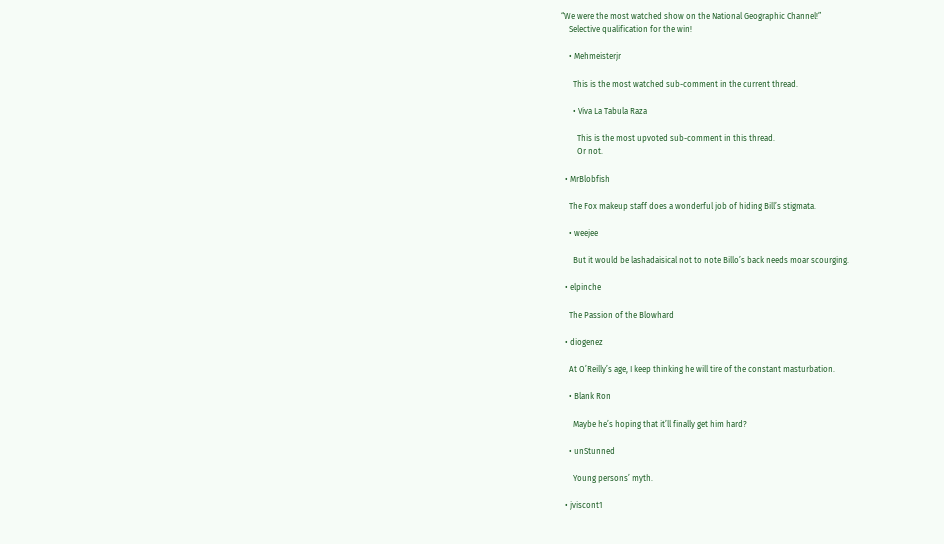“We were the most watched show on the National Geographic Channel!”
    Selective qualification for the win!

    • Mehmeisterjr

      This is the most watched sub-comment in the current thread.

      • Viva La Tabula Raza

        This is the most upvoted sub-comment in this thread.
        Or not.

  • MrBlobfish

    The Fox makeup staff does a wonderful job of hiding Bill’s stigmata.

    • weejee

      But it would be lashadaisical not to note Billo’s back needs moar scourging.

  • elpinche

    The Passion of the Blowhard

  • diogenez

    At O’Reilly’s age, I keep thinking he will tire of the constant masturbation.

    • Blank Ron

      Maybe he’s hoping that it’ll finally get him hard?

    • unStunned

      Young persons’ myth.

  • jviscont1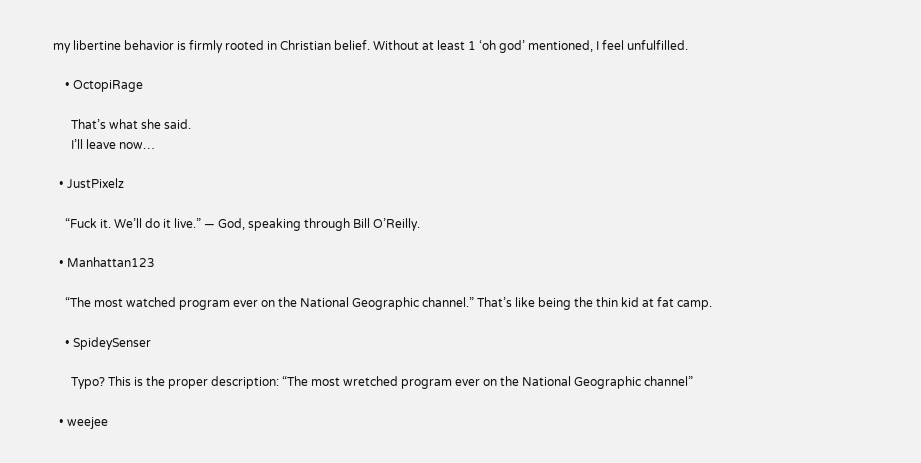my libertine behavior is firmly rooted in Christian belief. Without at least 1 ‘oh god’ mentioned, I feel unfulfilled.

    • OctopiRage

      That’s what she said.
      I’ll leave now…

  • JustPixelz

    “Fuck it. We’ll do it live.” — God, speaking through Bill O’Reilly.

  • Manhattan123

    “The most watched program ever on the National Geographic channel.” That’s like being the thin kid at fat camp.

    • SpideySenser

      Typo? This is the proper description: “The most wretched program ever on the National Geographic channel”

  • weejee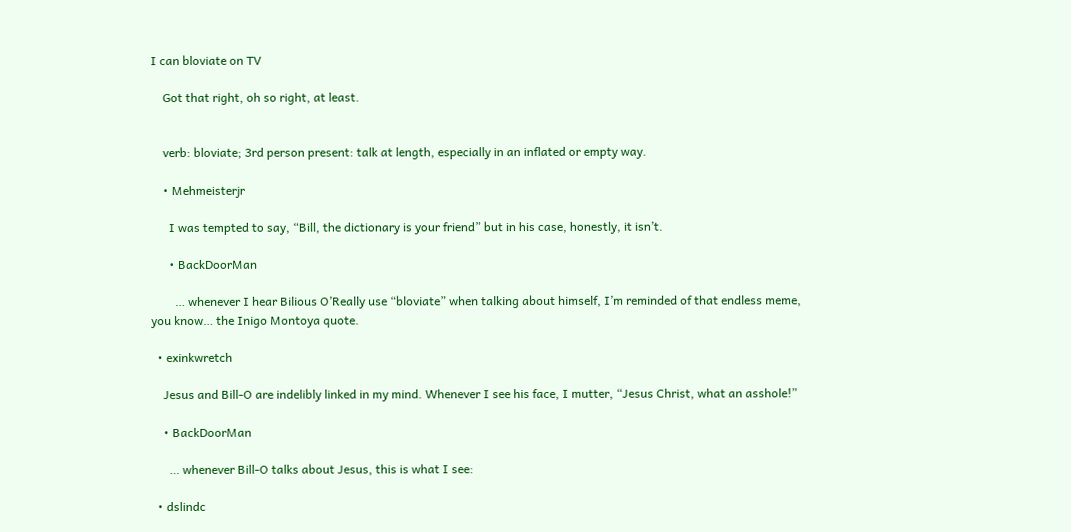I can bloviate on TV

    Got that right, oh so right, at least.


    verb: bloviate; 3rd person present: talk at length, especially in an inflated or empty way.

    • Mehmeisterjr

      I was tempted to say, “Bill, the dictionary is your friend” but in his case, honestly, it isn’t.

      • BackDoorMan

        … whenever I hear Bilious O’Really use “bloviate” when talking about himself, I’m reminded of that endless meme, you know… the Inigo Montoya quote.

  • exinkwretch

    Jesus and Bill-O are indelibly linked in my mind. Whenever I see his face, I mutter, “Jesus Christ, what an asshole!”

    • BackDoorMan

      … whenever Bill-O talks about Jesus, this is what I see:

  • dslindc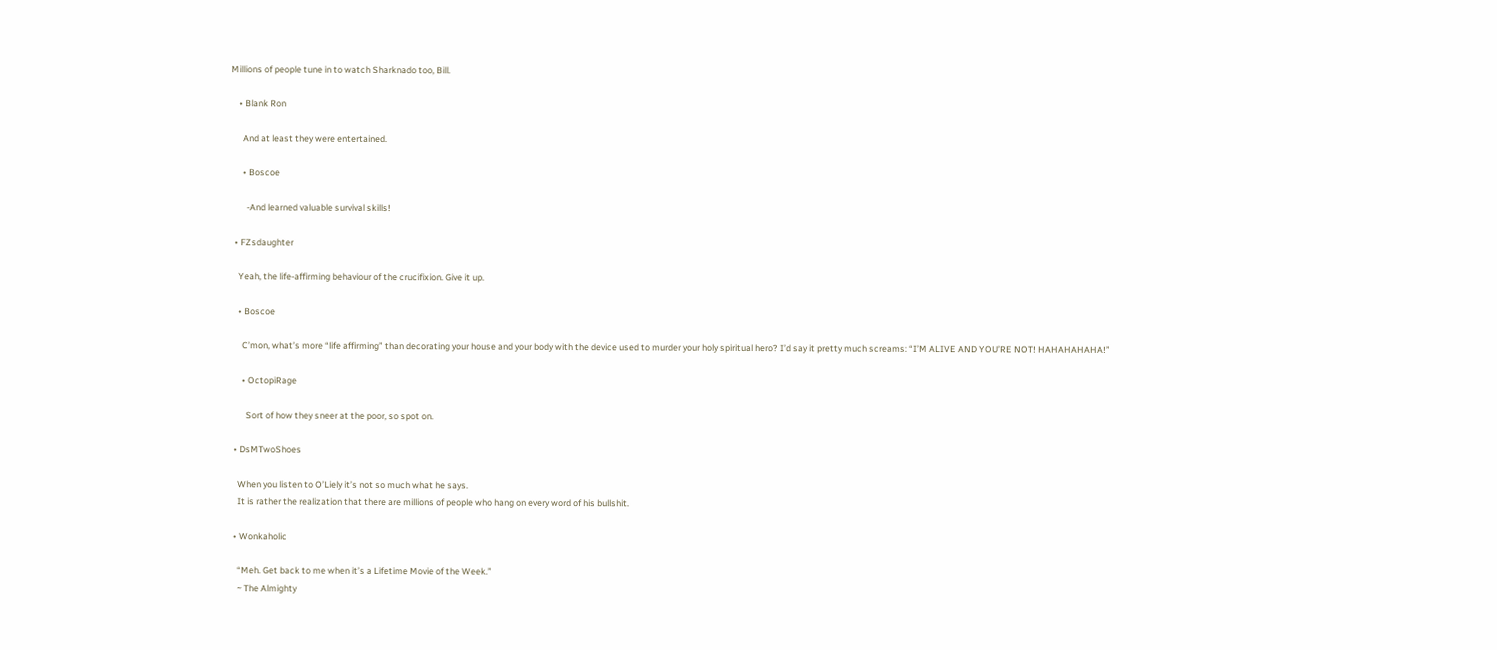Millions of people tune in to watch Sharknado too, Bill.

    • Blank Ron

      And at least they were entertained.

      • Boscoe

        -And learned valuable survival skills!

  • FZsdaughter

    Yeah, the life-affirming behaviour of the crucifixion. Give it up.

    • Boscoe

      C’mon, what’s more “life affirming” than decorating your house and your body with the device used to murder your holy spiritual hero? I’d say it pretty much screams: “I’M ALIVE AND YOU’RE NOT! HAHAHAHAHA!”

      • OctopiRage

        Sort of how they sneer at the poor, so spot on.

  • DsMTwoShoes

    When you listen to O’Liely it’s not so much what he says.
    It is rather the realization that there are millions of people who hang on every word of his bullshit.

  • Wonkaholic

    “Meh. Get back to me when it’s a Lifetime Movie of the Week.”
    ~ The Almighty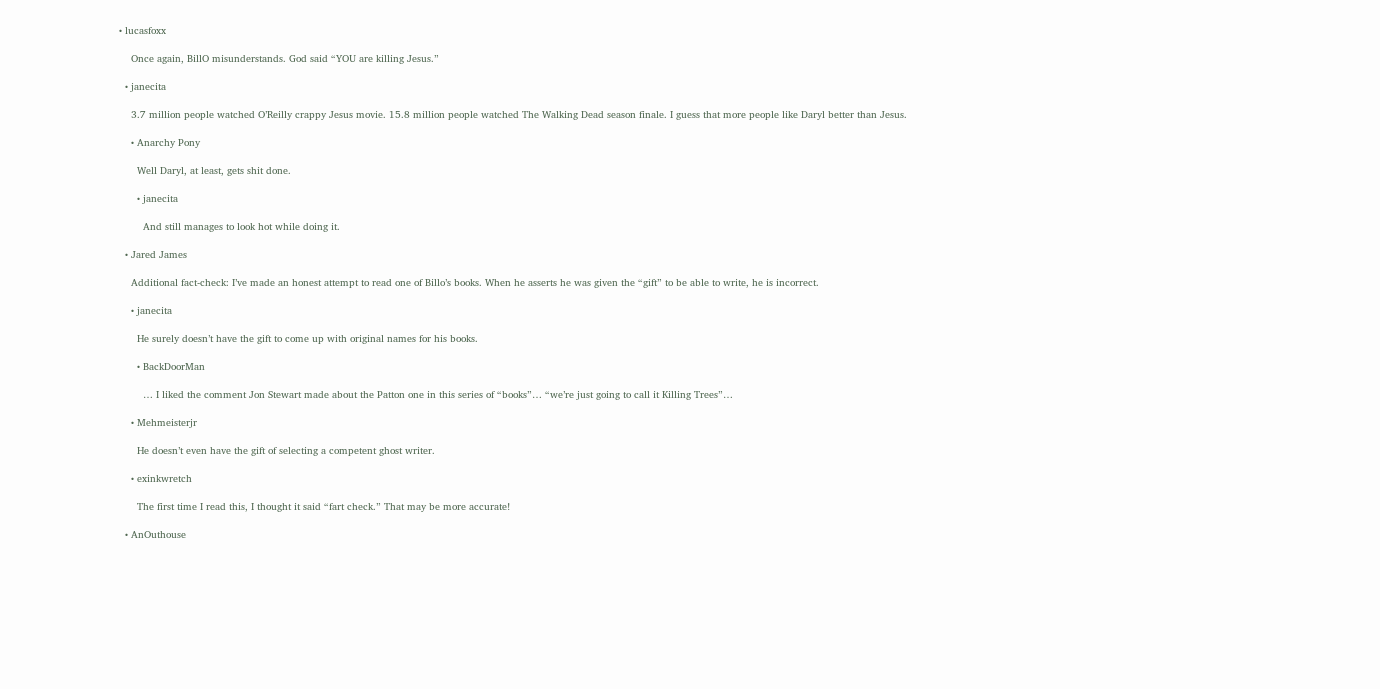• lucasfoxx

    Once again, BillO misunderstands. God said “YOU are killing Jesus.”

  • janecita

    3.7 million people watched O’Reilly crappy Jesus movie. 15.8 million people watched The Walking Dead season finale. I guess that more people like Daryl better than Jesus.

    • Anarchy Pony

      Well Daryl, at least, gets shit done.

      • janecita

        And still manages to look hot while doing it.

  • Jared James

    Additional fact-check: I’ve made an honest attempt to read one of Billo’s books. When he asserts he was given the “gift” to be able to write, he is incorrect.

    • janecita

      He surely doesn’t have the gift to come up with original names for his books.

      • BackDoorMan

        … I liked the comment Jon Stewart made about the Patton one in this series of “books”… “we’re just going to call it Killing Trees”…

    • Mehmeisterjr

      He doesn’t even have the gift of selecting a competent ghost writer.

    • exinkwretch

      The first time I read this, I thought it said “fart check.” That may be more accurate!

  • AnOuthouse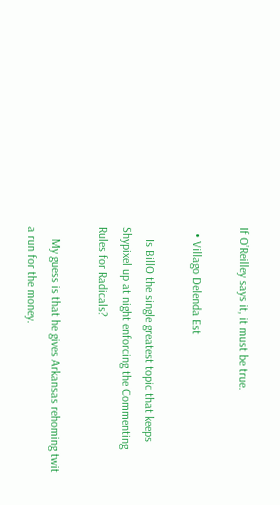If O’Reilley says it, it must be true.

  • Villago Delenda Est

    Is BillO the single greatest topic that keeps Shypixel up at night enforcing the Commenting Rules for Radicals?

    My guess is that he gives Arkansas rehoming twit a run for the money.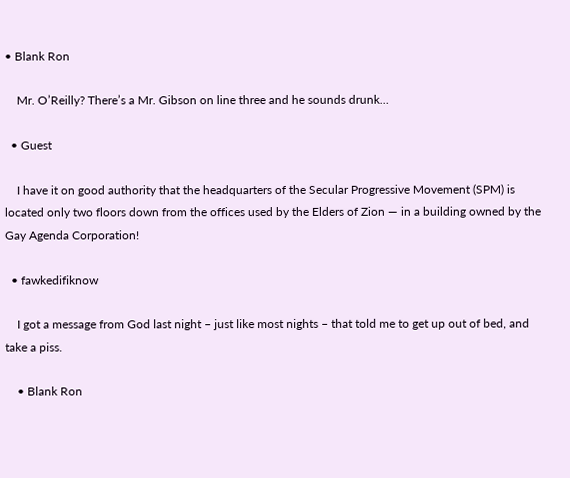• Blank Ron

    Mr. O’Reilly? There’s a Mr. Gibson on line three and he sounds drunk…

  • Guest

    I have it on good authority that the headquarters of the Secular Progressive Movement (SPM) is located only two floors down from the offices used by the Elders of Zion — in a building owned by the Gay Agenda Corporation!

  • fawkedifiknow

    I got a message from God last night – just like most nights – that told me to get up out of bed, and take a piss.

    • Blank Ron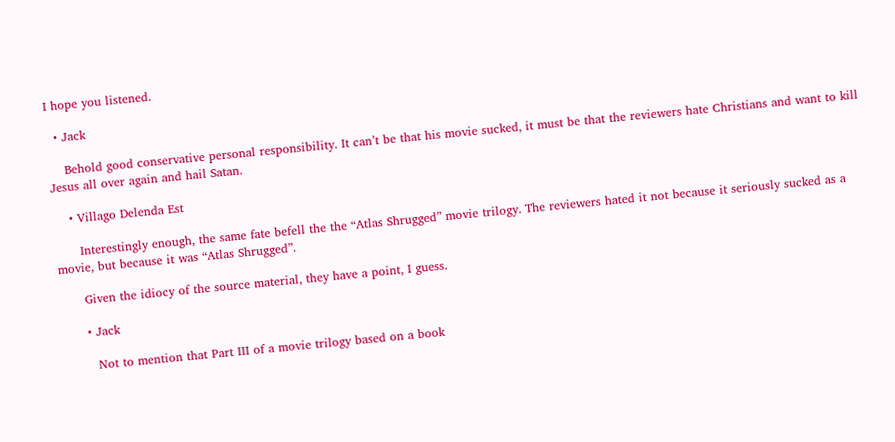I hope you listened.

  • Jack

    Behold good conservative personal responsibility. It can’t be that his movie sucked, it must be that the reviewers hate Christians and want to kill Jesus all over again and hail Satan.

    • Villago Delenda Est

      Interestingly enough, the same fate befell the the “Atlas Shrugged” movie trilogy. The reviewers hated it not because it seriously sucked as a movie, but because it was “Atlas Shrugged”.

      Given the idiocy of the source material, they have a point, I guess.

      • Jack

        Not to mention that Part III of a movie trilogy based on a book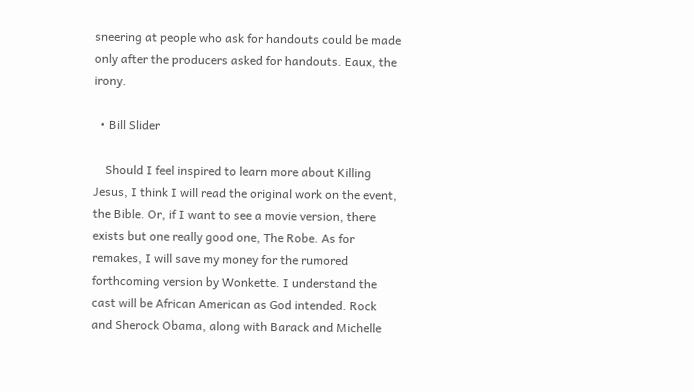sneering at people who ask for handouts could be made only after the producers asked for handouts. Eaux, the irony.

  • Bill Slider

    Should I feel inspired to learn more about Killing Jesus, I think I will read the original work on the event, the Bible. Or, if I want to see a movie version, there exists but one really good one, The Robe. As for remakes, I will save my money for the rumored forthcoming version by Wonkette. I understand the cast will be African American as God intended. Rock and Sherock Obama, along with Barack and Michelle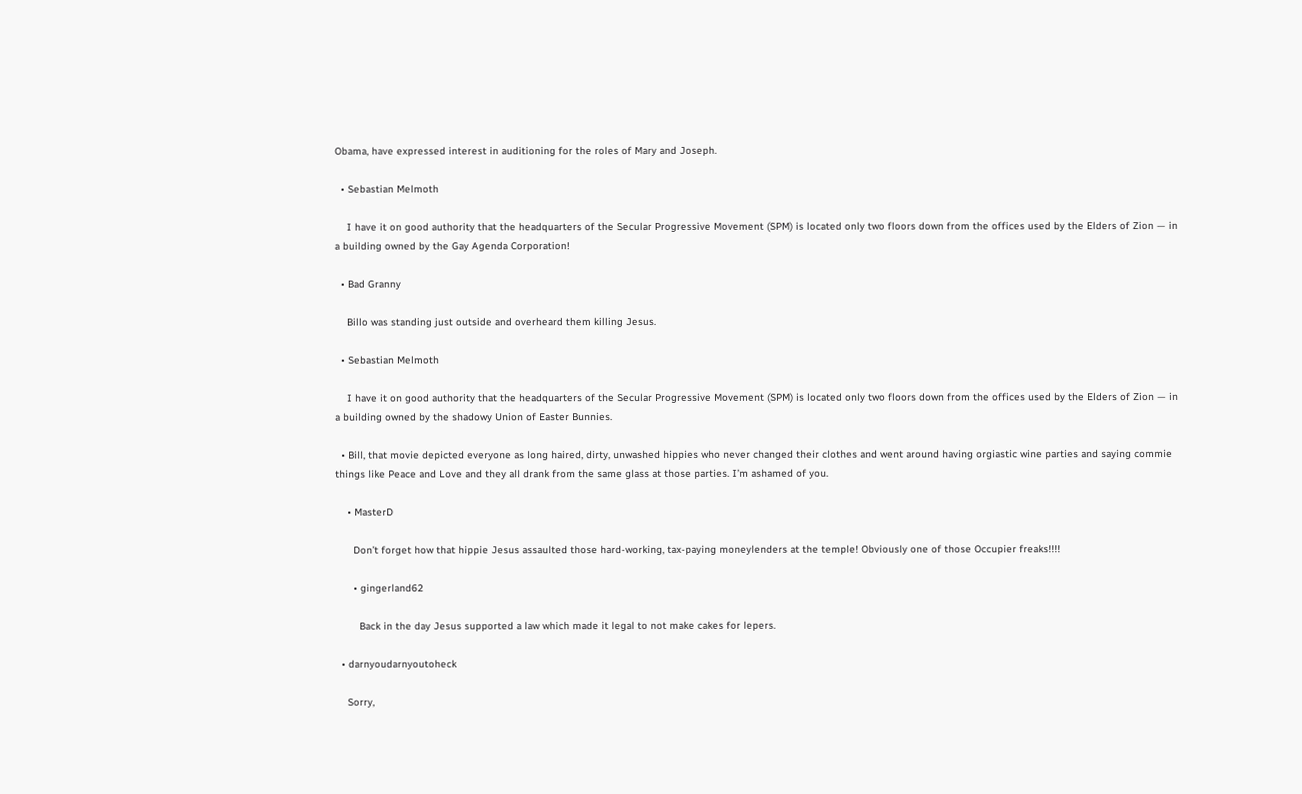Obama, have expressed interest in auditioning for the roles of Mary and Joseph.

  • Sebastian Melmoth

    I have it on good authority that the headquarters of the Secular Progressive Movement (SPM) is located only two floors down from the offices used by the Elders of Zion — in a building owned by the Gay Agenda Corporation!

  • Bad Granny

    Billo was standing just outside and overheard them killing Jesus.

  • Sebastian Melmoth

    I have it on good authority that the headquarters of the Secular Progressive Movement (SPM) is located only two floors down from the offices used by the Elders of Zion — in a building owned by the shadowy Union of Easter Bunnies.

  • Bill, that movie depicted everyone as long haired, dirty, unwashed hippies who never changed their clothes and went around having orgiastic wine parties and saying commie things like Peace and Love and they all drank from the same glass at those parties. I’m ashamed of you.

    • MasterD

      Don’t forget how that hippie Jesus assaulted those hard-working, tax-paying moneylenders at the temple! Obviously one of those Occupier freaks!!!!

      • gingerland62

        Back in the day Jesus supported a law which made it legal to not make cakes for lepers.

  • darnyoudarnyoutoheck

    Sorry,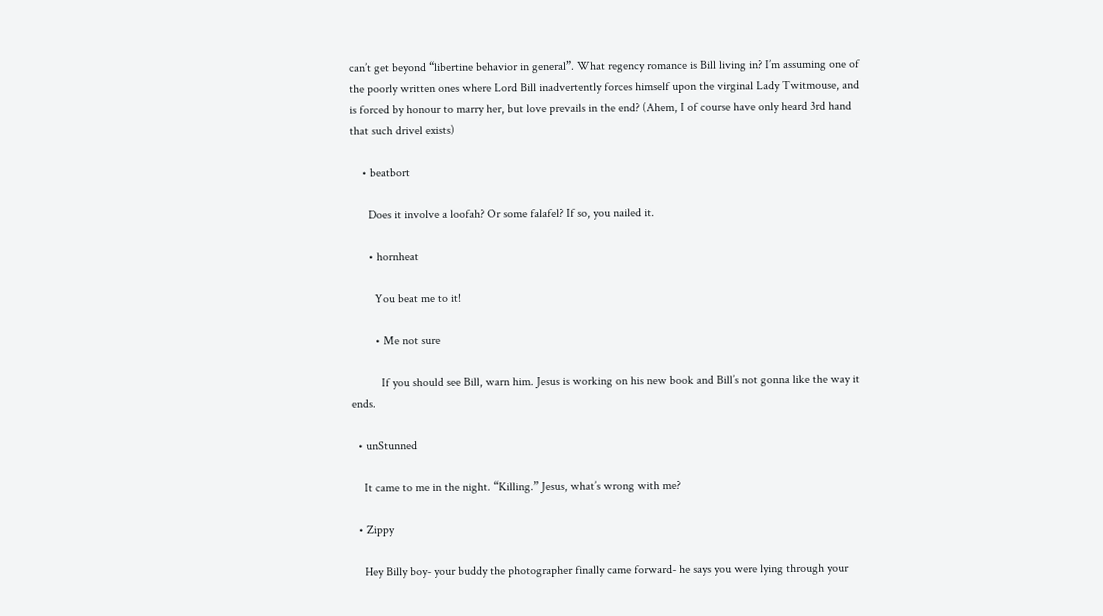can’t get beyond “libertine behavior in general”. What regency romance is Bill living in? I’m assuming one of the poorly written ones where Lord Bill inadvertently forces himself upon the virginal Lady Twitmouse, and is forced by honour to marry her, but love prevails in the end? (Ahem, I of course have only heard 3rd hand that such drivel exists)

    • beatbort

      Does it involve a loofah? Or some falafel? If so, you nailed it.

      • hornheat

        You beat me to it!

        • Me not sure

          If you should see Bill, warn him. Jesus is working on his new book and Bill’s not gonna like the way it ends.

  • unStunned

    It came to me in the night. “Killing.” Jesus, what’s wrong with me?

  • Zippy

    Hey Billy boy- your buddy the photographer finally came forward- he says you were lying through your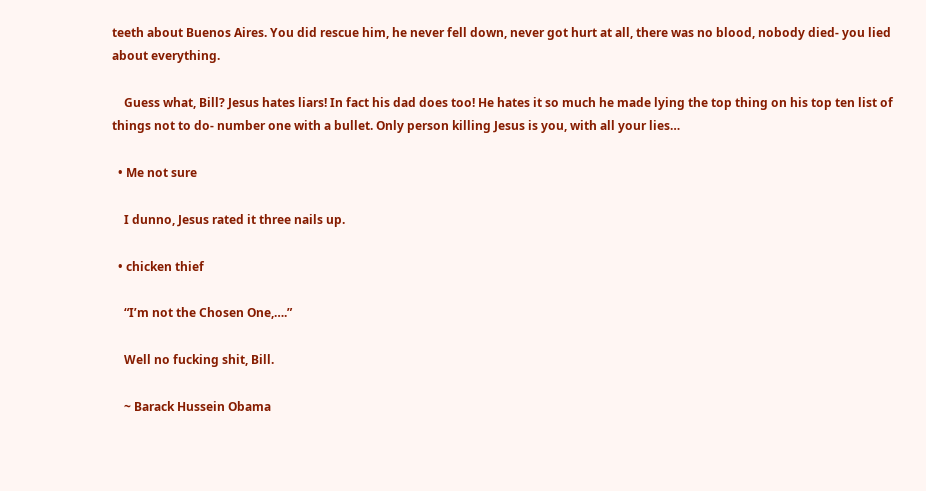teeth about Buenos Aires. You did rescue him, he never fell down, never got hurt at all, there was no blood, nobody died- you lied about everything.

    Guess what, Bill? Jesus hates liars! In fact his dad does too! He hates it so much he made lying the top thing on his top ten list of things not to do- number one with a bullet. Only person killing Jesus is you, with all your lies…

  • Me not sure

    I dunno, Jesus rated it three nails up.

  • chicken thief

    “I’m not the Chosen One,….”

    Well no fucking shit, Bill.

    ~ Barack Hussein Obama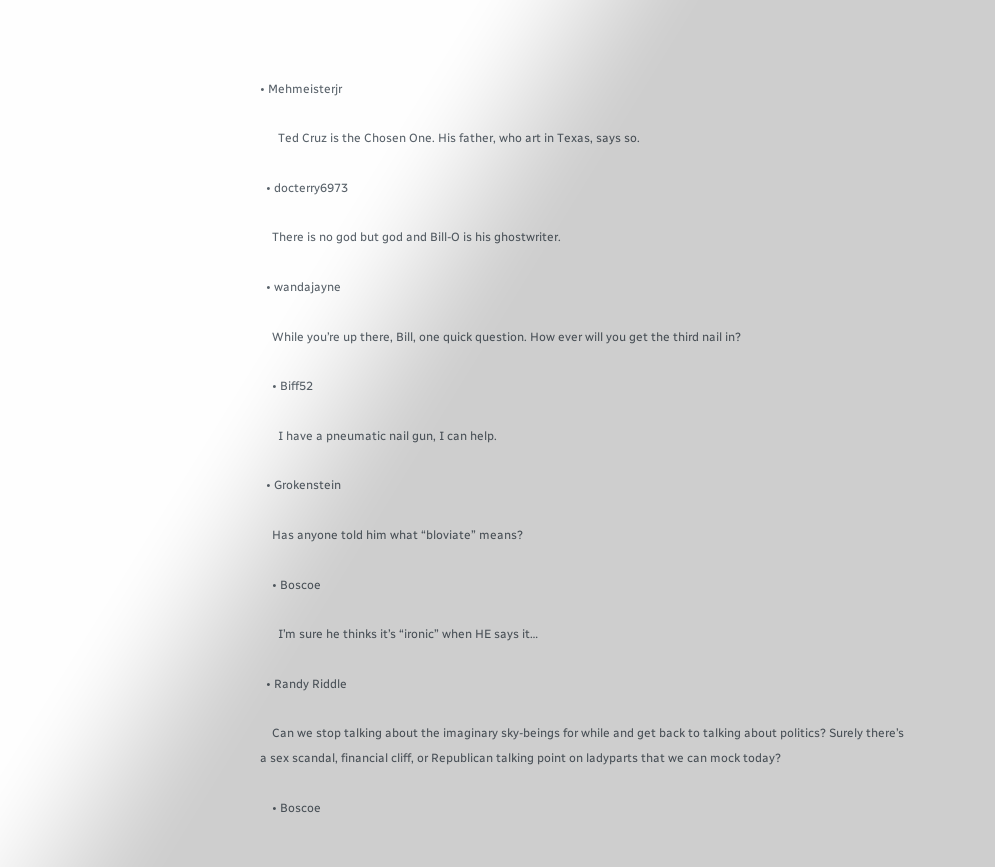• Mehmeisterjr

      Ted Cruz is the Chosen One. His father, who art in Texas, says so.

  • docterry6973

    There is no god but god and Bill-O is his ghostwriter.

  • wandajayne

    While you’re up there, Bill, one quick question. How ever will you get the third nail in?

    • Biff52

      I have a pneumatic nail gun, I can help.

  • Grokenstein

    Has anyone told him what “bloviate” means?

    • Boscoe

      I’m sure he thinks it’s “ironic” when HE says it…

  • Randy Riddle

    Can we stop talking about the imaginary sky-beings for while and get back to talking about politics? Surely there’s a sex scandal, financial cliff, or Republican talking point on ladyparts that we can mock today?

    • Boscoe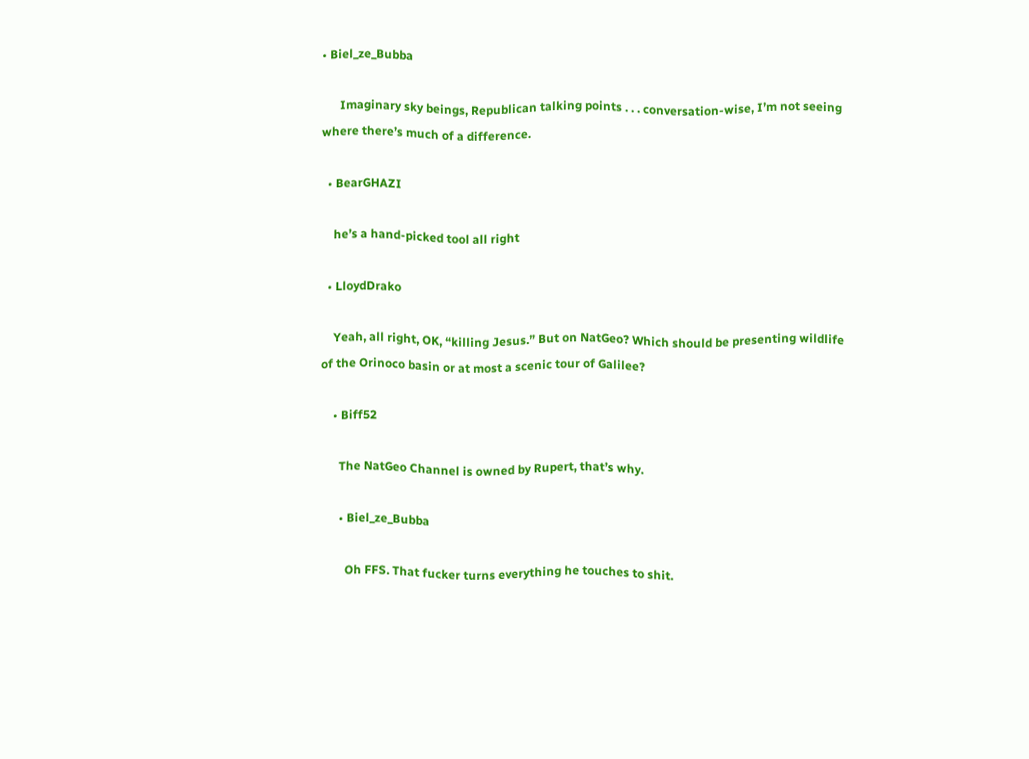• Biel_ze_Bubba

      Imaginary sky beings, Republican talking points . . . conversation-wise, I’m not seeing where there’s much of a difference.

  • BearGHAZI

    he’s a hand-picked tool all right

  • LloydDrako

    Yeah, all right, OK, “killing Jesus.” But on NatGeo? Which should be presenting wildlife of the Orinoco basin or at most a scenic tour of Galilee?

    • Biff52

      The NatGeo Channel is owned by Rupert, that’s why.

      • Biel_ze_Bubba

        Oh FFS. That fucker turns everything he touches to shit.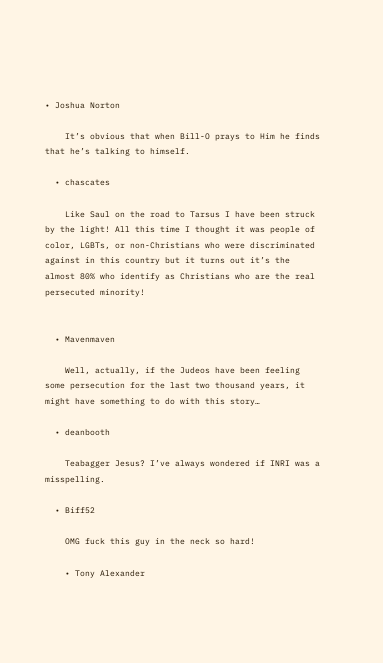• Joshua Norton

    It’s obvious that when Bill-O prays to Him he finds that he’s talking to himself.

  • chascates

    Like Saul on the road to Tarsus I have been struck by the light! All this time I thought it was people of color, LGBTs, or non-Christians who were discriminated against in this country but it turns out it’s the almost 80% who identify as Christians who are the real persecuted minority!


  • Mavenmaven

    Well, actually, if the Judeos have been feeling some persecution for the last two thousand years, it might have something to do with this story…

  • deanbooth

    Teabagger Jesus? I’ve always wondered if INRI was a misspelling.

  • Biff52

    OMG fuck this guy in the neck so hard!

    • Tony Alexander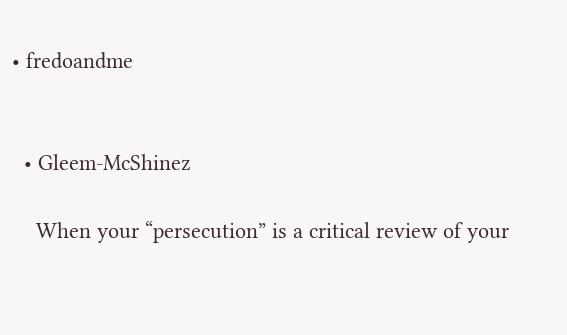• fredoandme


  • Gleem-McShinez

    When your “persecution” is a critical review of your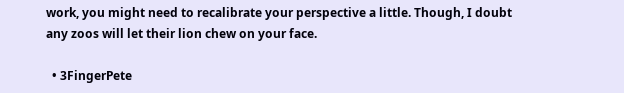work, you might need to recalibrate your perspective a little. Though, I doubt any zoos will let their lion chew on your face.

  • 3FingerPete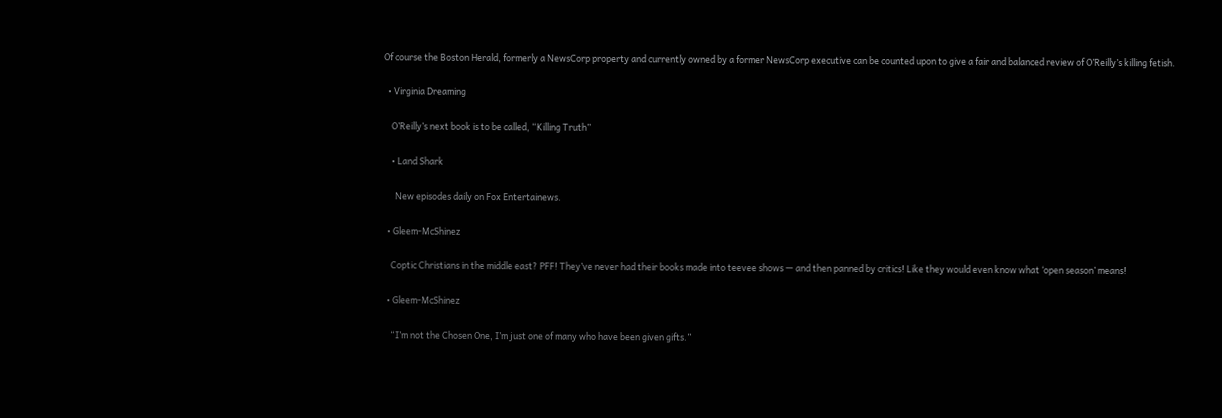Of course the Boston Herald, formerly a NewsCorp property and currently owned by a former NewsCorp executive can be counted upon to give a fair and balanced review of O’Reilly’s killing fetish.

  • Virginia Dreaming

    O’Reilly’s next book is to be called, “Killing Truth”

    • Land Shark

      New episodes daily on Fox Entertainews.

  • Gleem-McShinez

    Coptic Christians in the middle east? PFF! They’ve never had their books made into teevee shows — and then panned by critics! Like they would even know what ‘open season’ means!

  • Gleem-McShinez

    “I’m not the Chosen One, I’m just one of many who have been given gifts.”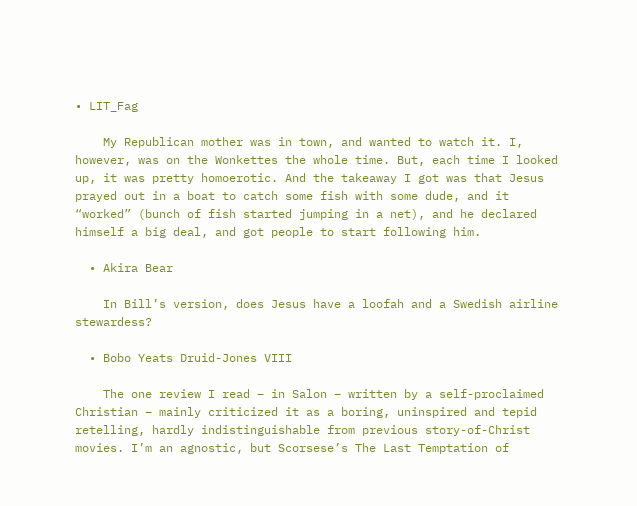• LIT_Fag

    My Republican mother was in town, and wanted to watch it. I, however, was on the Wonkettes the whole time. But, each time I looked up, it was pretty homoerotic. And the takeaway I got was that Jesus prayed out in a boat to catch some fish with some dude, and it “worked” (bunch of fish started jumping in a net), and he declared himself a big deal, and got people to start following him.

  • Akira Bear

    In Bill’s version, does Jesus have a loofah and a Swedish airline stewardess?

  • Bobo Yeats Druid-Jones VIII

    The one review I read – in Salon – written by a self-proclaimed Christian – mainly criticized it as a boring, uninspired and tepid retelling, hardly indistinguishable from previous story-of-Christ movies. I’m an agnostic, but Scorsese’s The Last Temptation of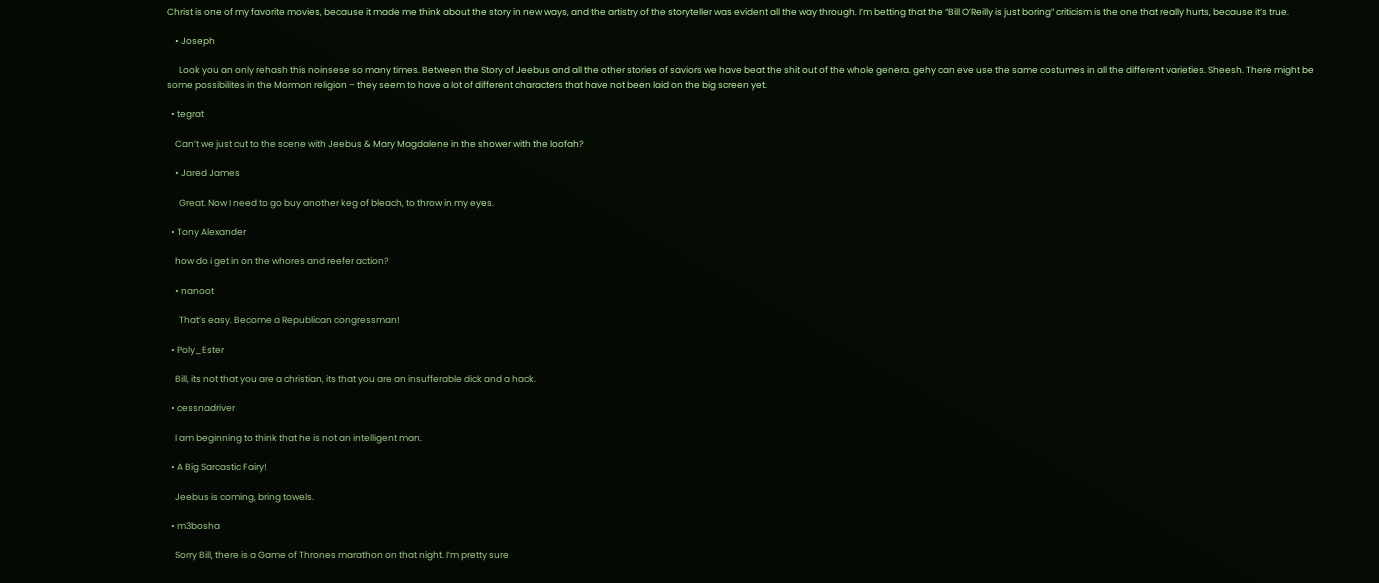Christ is one of my favorite movies, because it made me think about the story in new ways, and the artistry of the storyteller was evident all the way through. I’m betting that the “Bill O’Reilly is just boring” criticism is the one that really hurts, because it’s true.

    • Joseph

      Look you an only rehash this noinsese so many times. Between the Story of Jeebus and all the other stories of saviors we have beat the shit out of the whole genera. gehy can eve use the same costumes in all the different varieties. Sheesh. There might be some possibilites in the Mormon religion – they seem to have a lot of different characters that have not been laid on the big screen yet.

  • tegrat

    Can’t we just cut to the scene with Jeebus & Mary Magdalene in the shower with the loofah?

    • Jared James

      Great. Now I need to go buy another keg of bleach, to throw in my eyes.

  • Tony Alexander

    how do i get in on the whores and reefer action?

    • nanoot

      That’s easy. Become a Republican congressman!

  • Poly_Ester

    Bill, its not that you are a christian, its that you are an insufferable dick and a hack.

  • cessnadriver

    I am beginning to think that he is not an intelligent man.

  • A Big Sarcastic Fairy!

    Jeebus is coming, bring towels.

  • m3bosha

    Sorry Bill, there is a Game of Thrones marathon on that night. I’m pretty sure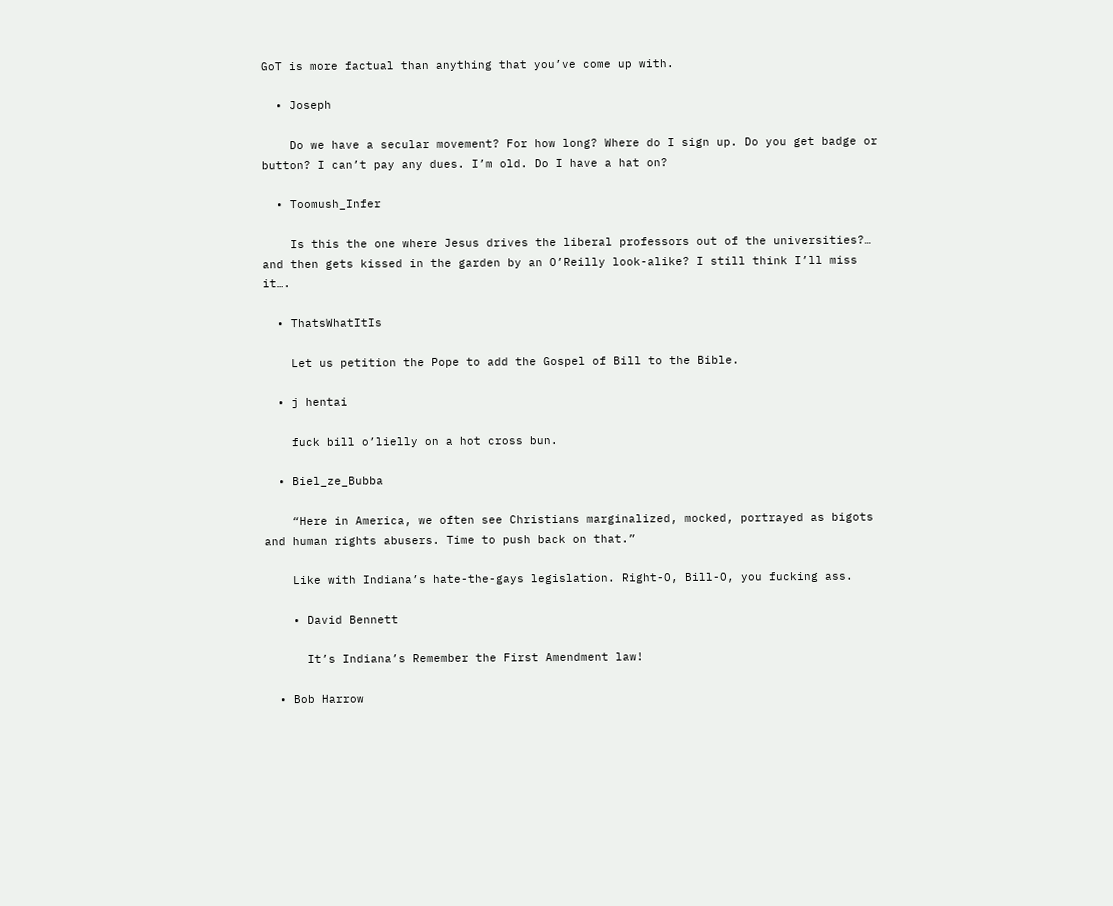GoT is more factual than anything that you’ve come up with.

  • Joseph

    Do we have a secular movement? For how long? Where do I sign up. Do you get badge or button? I can’t pay any dues. I’m old. Do I have a hat on?

  • Toomush_Infer

    Is this the one where Jesus drives the liberal professors out of the universities?… and then gets kissed in the garden by an O’Reilly look-alike? I still think I’ll miss it….

  • ThatsWhatItIs

    Let us petition the Pope to add the Gospel of Bill to the Bible.

  • j hentai

    fuck bill o’lielly on a hot cross bun.

  • Biel_ze_Bubba

    “Here in America, we often see Christians marginalized, mocked, portrayed as bigots and human rights abusers. Time to push back on that.”

    Like with Indiana’s hate-the-gays legislation. Right-O, Bill-O, you fucking ass.

    • David Bennett

      It’s Indiana’s Remember the First Amendment law!

  • Bob Harrow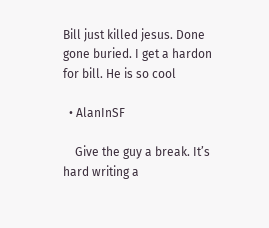Bill just killed jesus. Done gone buried. I get a hardon for bill. He is so cool

  • AlanInSF

    Give the guy a break. It’s hard writing a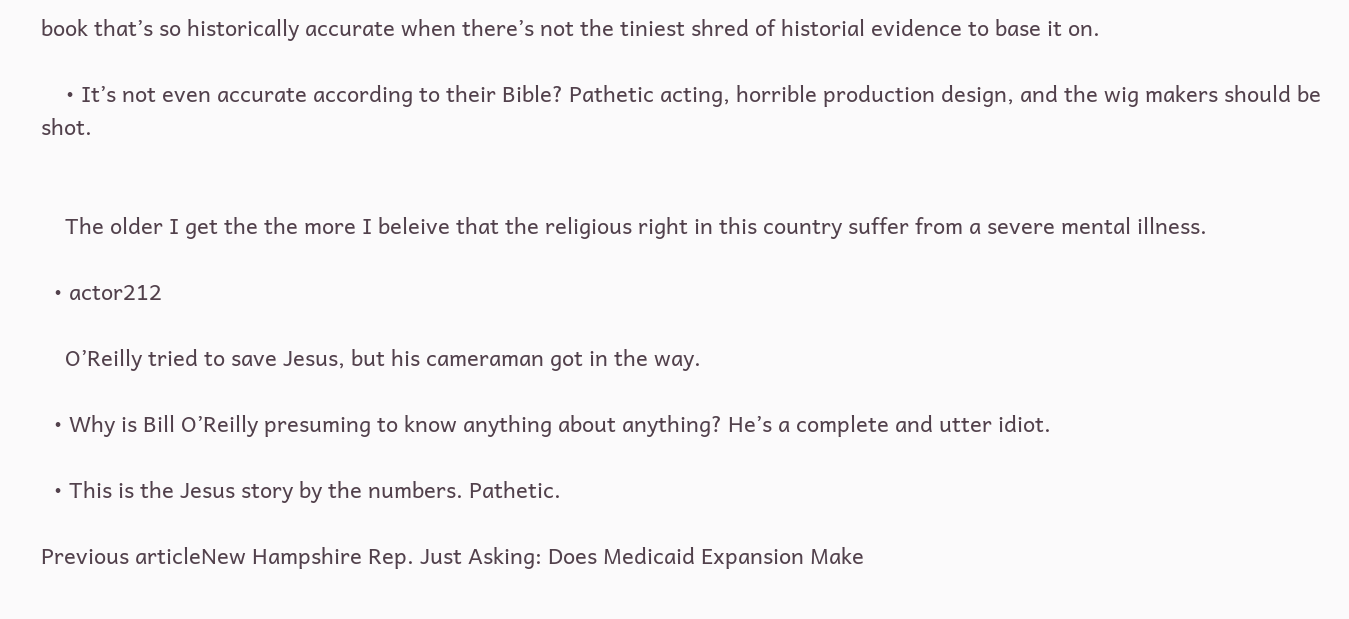book that’s so historically accurate when there’s not the tiniest shred of historial evidence to base it on.

    • It’s not even accurate according to their Bible? Pathetic acting, horrible production design, and the wig makers should be shot.


    The older I get the the more I beleive that the religious right in this country suffer from a severe mental illness.

  • actor212

    O’Reilly tried to save Jesus, but his cameraman got in the way.

  • Why is Bill O’Reilly presuming to know anything about anything? He’s a complete and utter idiot.

  • This is the Jesus story by the numbers. Pathetic.

Previous articleNew Hampshire Rep. Just Asking: Does Medicaid Expansion Make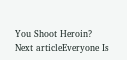You Shoot Heroin?
Next articleEveryone Is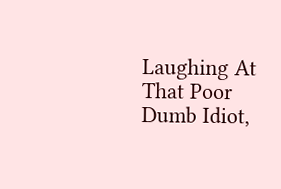Laughing At That Poor Dumb Idiot,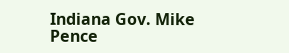Indiana Gov. Mike Pence